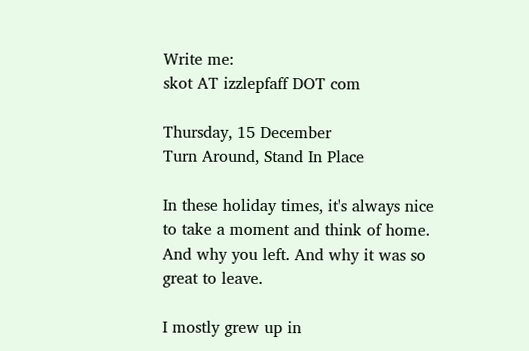Write me:
skot AT izzlepfaff DOT com

Thursday, 15 December
Turn Around, Stand In Place

In these holiday times, it's always nice to take a moment and think of home. And why you left. And why it was so great to leave.

I mostly grew up in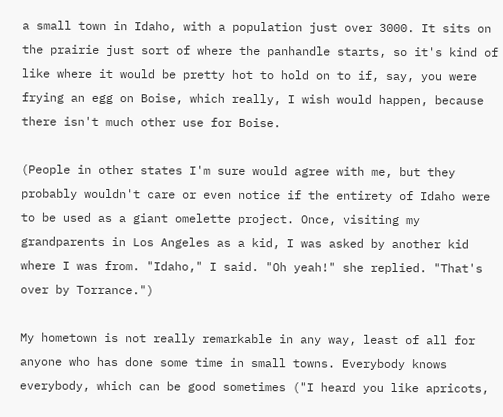a small town in Idaho, with a population just over 3000. It sits on the prairie just sort of where the panhandle starts, so it's kind of like where it would be pretty hot to hold on to if, say, you were frying an egg on Boise, which really, I wish would happen, because there isn't much other use for Boise.

(People in other states I'm sure would agree with me, but they probably wouldn't care or even notice if the entirety of Idaho were to be used as a giant omelette project. Once, visiting my grandparents in Los Angeles as a kid, I was asked by another kid where I was from. "Idaho," I said. "Oh yeah!" she replied. "That's over by Torrance.")

My hometown is not really remarkable in any way, least of all for anyone who has done some time in small towns. Everybody knows everybody, which can be good sometimes ("I heard you like apricots,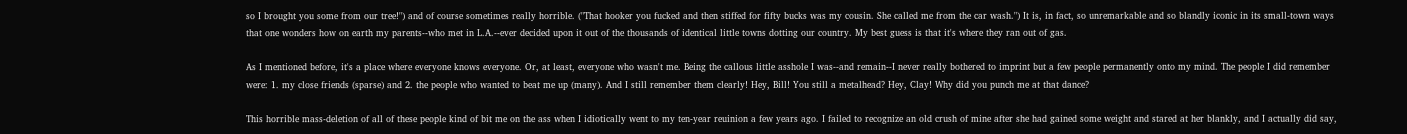so I brought you some from our tree!") and of course sometimes really horrible. ("That hooker you fucked and then stiffed for fifty bucks was my cousin. She called me from the car wash.") It is, in fact, so unremarkable and so blandly iconic in its small-town ways that one wonders how on earth my parents--who met in L.A.--ever decided upon it out of the thousands of identical little towns dotting our country. My best guess is that it's where they ran out of gas.

As I mentioned before, it's a place where everyone knows everyone. Or, at least, everyone who wasn't me. Being the callous little asshole I was--and remain--I never really bothered to imprint but a few people permanently onto my mind. The people I did remember were: 1. my close friends (sparse) and 2. the people who wanted to beat me up (many). And I still remember them clearly! Hey, Bill! You still a metalhead? Hey, Clay! Why did you punch me at that dance?

This horrible mass-deletion of all of these people kind of bit me on the ass when I idiotically went to my ten-year reuinion a few years ago. I failed to recognize an old crush of mine after she had gained some weight and stared at her blankly, and I actually did say,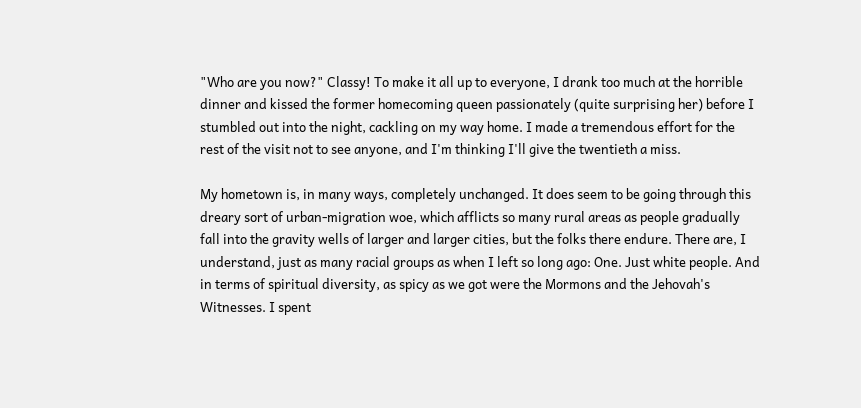"Who are you now?" Classy! To make it all up to everyone, I drank too much at the horrible dinner and kissed the former homecoming queen passionately (quite surprising her) before I stumbled out into the night, cackling on my way home. I made a tremendous effort for the rest of the visit not to see anyone, and I'm thinking I'll give the twentieth a miss.

My hometown is, in many ways, completely unchanged. It does seem to be going through this dreary sort of urban-migration woe, which afflicts so many rural areas as people gradually fall into the gravity wells of larger and larger cities, but the folks there endure. There are, I understand, just as many racial groups as when I left so long ago: One. Just white people. And in terms of spiritual diversity, as spicy as we got were the Mormons and the Jehovah's Witnesses. I spent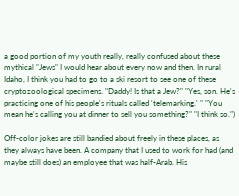a good portion of my youth really, really confused about these mythical "Jews" I would hear about every now and then. In rural Idaho, I think you had to go to a ski resort to see one of these cryptozoological specimens. "Daddy! Is that a Jew?" "Yes, son. He's practicing one of his people's rituals called 'telemarking.' " "You mean he's calling you at dinner to sell you something?" "I think so.")

Off-color jokes are still bandied about freely in these places, as they always have been. A company that I used to work for had (and maybe still does) an employee that was half-Arab. His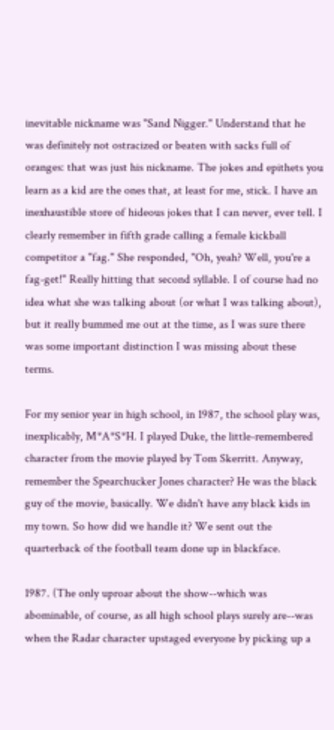inevitable nickname was "Sand Nigger." Understand that he was definitely not ostracized or beaten with sacks full of oranges: that was just his nickname. The jokes and epithets you learn as a kid are the ones that, at least for me, stick. I have an inexhaustible store of hideous jokes that I can never, ever tell. I clearly remember in fifth grade calling a female kickball competitor a "fag." She responded, "Oh, yeah? Well, you're a fag-get!" Really hitting that second syllable. I of course had no idea what she was talking about (or what I was talking about), but it really bummed me out at the time, as I was sure there was some important distinction I was missing about these terms.

For my senior year in high school, in 1987, the school play was, inexplicably, M*A*S*H. I played Duke, the little-remembered character from the movie played by Tom Skerritt. Anyway, remember the Spearchucker Jones character? He was the black guy of the movie, basically. We didn't have any black kids in my town. So how did we handle it? We sent out the quarterback of the football team done up in blackface.

1987. (The only uproar about the show--which was abominable, of course, as all high school plays surely are--was when the Radar character upstaged everyone by picking up a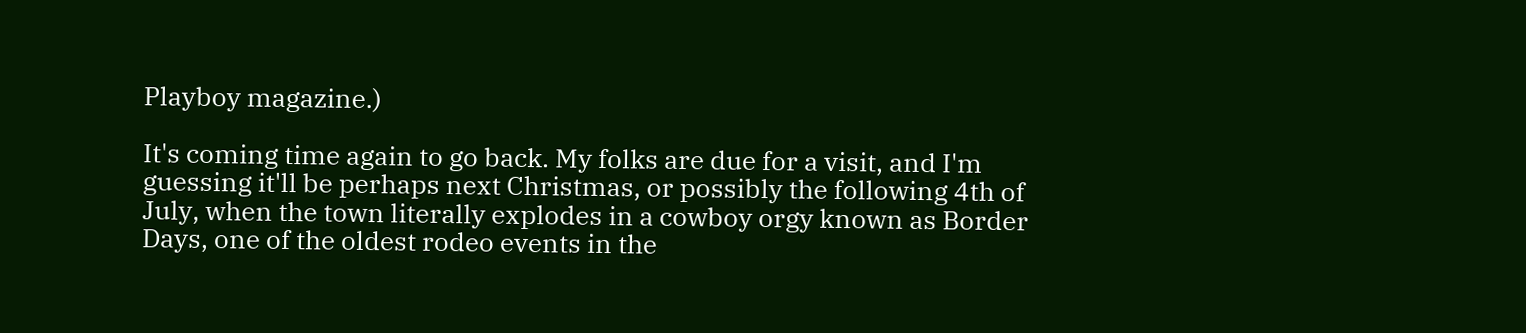Playboy magazine.)

It's coming time again to go back. My folks are due for a visit, and I'm guessing it'll be perhaps next Christmas, or possibly the following 4th of July, when the town literally explodes in a cowboy orgy known as Border Days, one of the oldest rodeo events in the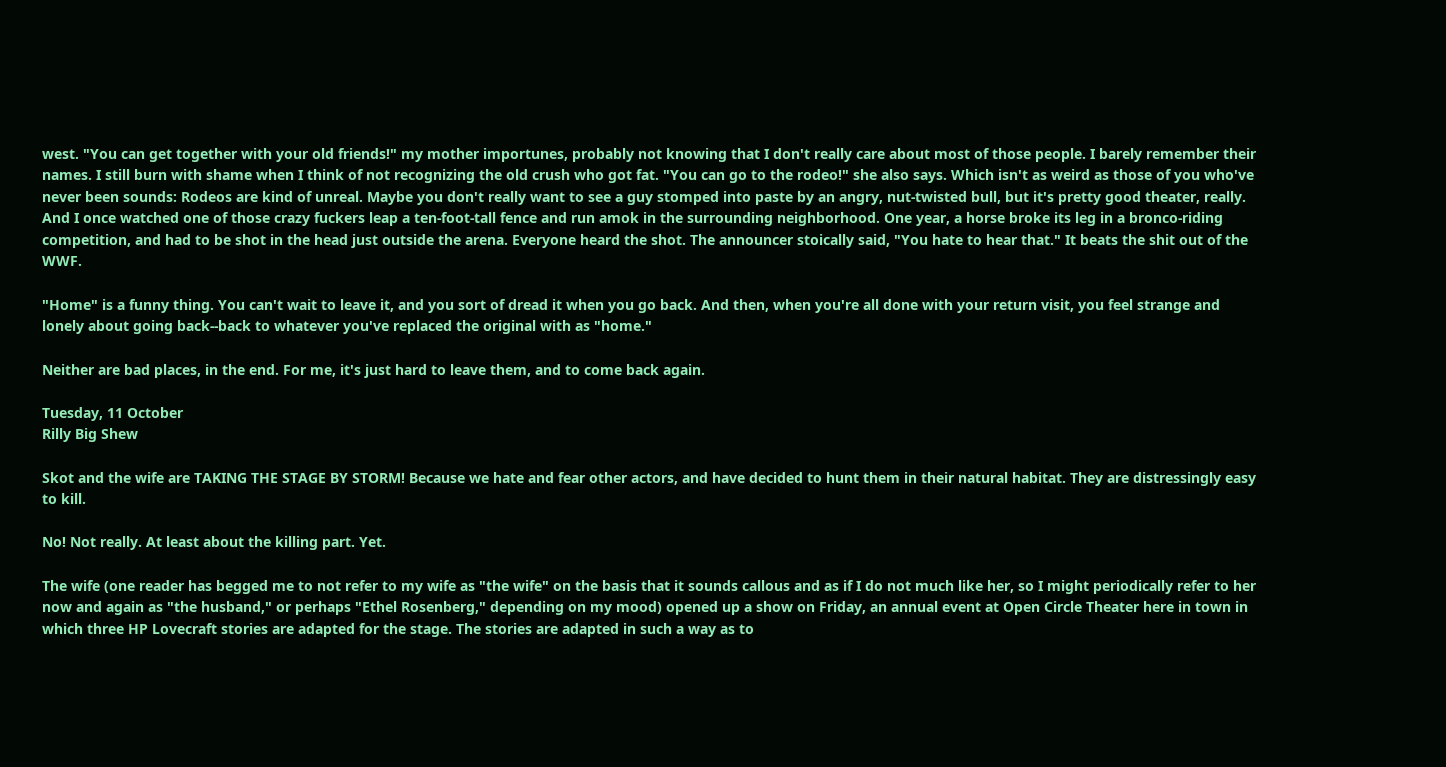west. "You can get together with your old friends!" my mother importunes, probably not knowing that I don't really care about most of those people. I barely remember their names. I still burn with shame when I think of not recognizing the old crush who got fat. "You can go to the rodeo!" she also says. Which isn't as weird as those of you who've never been sounds: Rodeos are kind of unreal. Maybe you don't really want to see a guy stomped into paste by an angry, nut-twisted bull, but it's pretty good theater, really. And I once watched one of those crazy fuckers leap a ten-foot-tall fence and run amok in the surrounding neighborhood. One year, a horse broke its leg in a bronco-riding competition, and had to be shot in the head just outside the arena. Everyone heard the shot. The announcer stoically said, "You hate to hear that." It beats the shit out of the WWF.

"Home" is a funny thing. You can't wait to leave it, and you sort of dread it when you go back. And then, when you're all done with your return visit, you feel strange and lonely about going back--back to whatever you've replaced the original with as "home."

Neither are bad places, in the end. For me, it's just hard to leave them, and to come back again.

Tuesday, 11 October
Rilly Big Shew

Skot and the wife are TAKING THE STAGE BY STORM! Because we hate and fear other actors, and have decided to hunt them in their natural habitat. They are distressingly easy to kill.

No! Not really. At least about the killing part. Yet.

The wife (one reader has begged me to not refer to my wife as "the wife" on the basis that it sounds callous and as if I do not much like her, so I might periodically refer to her now and again as "the husband," or perhaps "Ethel Rosenberg," depending on my mood) opened up a show on Friday, an annual event at Open Circle Theater here in town in which three HP Lovecraft stories are adapted for the stage. The stories are adapted in such a way as to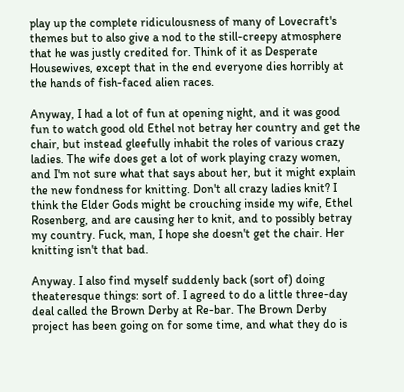play up the complete ridiculousness of many of Lovecraft's themes but to also give a nod to the still-creepy atmosphere that he was justly credited for. Think of it as Desperate Housewives, except that in the end everyone dies horribly at the hands of fish-faced alien races.

Anyway, I had a lot of fun at opening night, and it was good fun to watch good old Ethel not betray her country and get the chair, but instead gleefully inhabit the roles of various crazy ladies. The wife does get a lot of work playing crazy women, and I'm not sure what that says about her, but it might explain the new fondness for knitting. Don't all crazy ladies knit? I think the Elder Gods might be crouching inside my wife, Ethel Rosenberg, and are causing her to knit, and to possibly betray my country. Fuck, man, I hope she doesn't get the chair. Her knitting isn't that bad.

Anyway. I also find myself suddenly back (sort of) doing theateresque things: sort of. I agreed to do a little three-day deal called the Brown Derby at Re-bar. The Brown Derby project has been going on for some time, and what they do is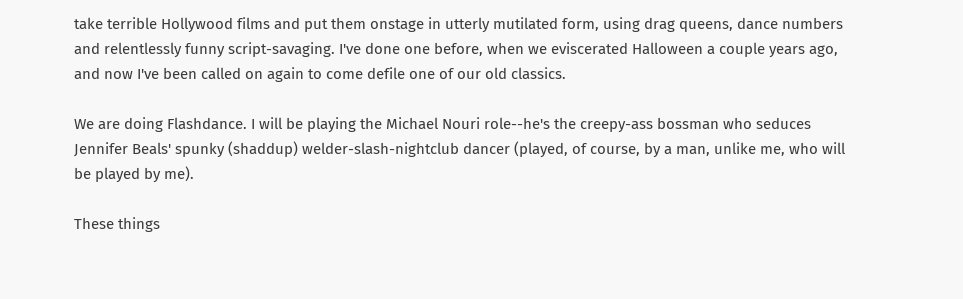take terrible Hollywood films and put them onstage in utterly mutilated form, using drag queens, dance numbers and relentlessly funny script-savaging. I've done one before, when we eviscerated Halloween a couple years ago, and now I've been called on again to come defile one of our old classics.

We are doing Flashdance. I will be playing the Michael Nouri role--he's the creepy-ass bossman who seduces Jennifer Beals' spunky (shaddup) welder-slash-nightclub dancer (played, of course, by a man, unlike me, who will be played by me).

These things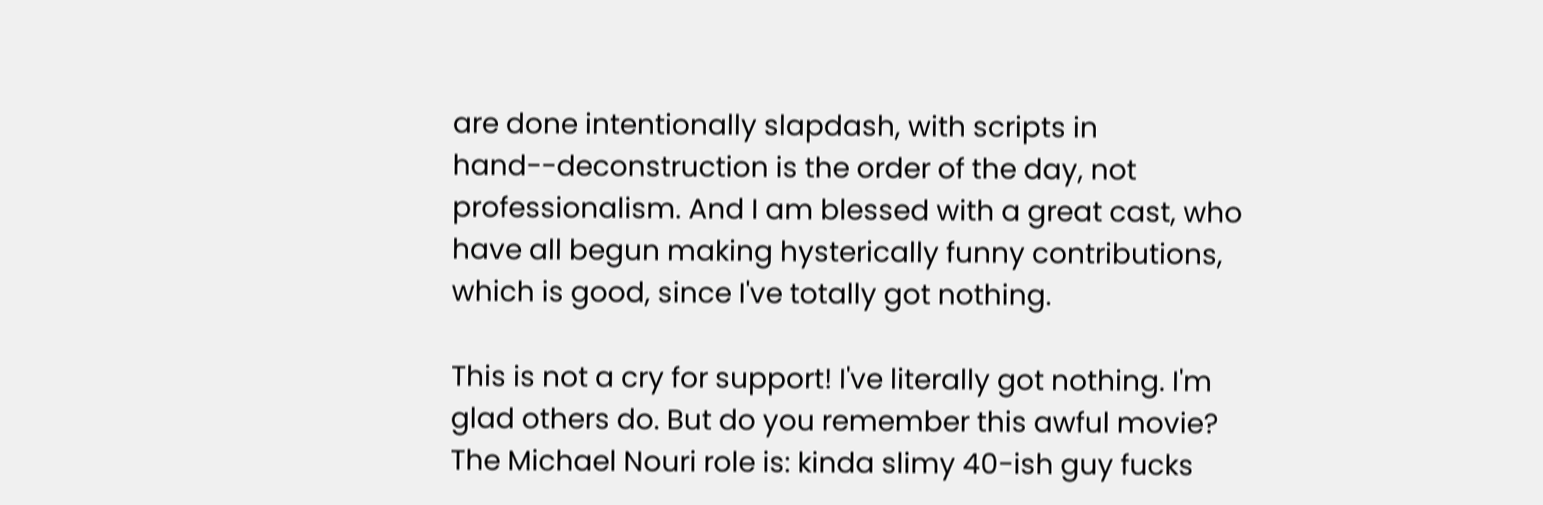are done intentionally slapdash, with scripts in hand--deconstruction is the order of the day, not professionalism. And I am blessed with a great cast, who have all begun making hysterically funny contributions, which is good, since I've totally got nothing.

This is not a cry for support! I've literally got nothing. I'm glad others do. But do you remember this awful movie? The Michael Nouri role is: kinda slimy 40-ish guy fucks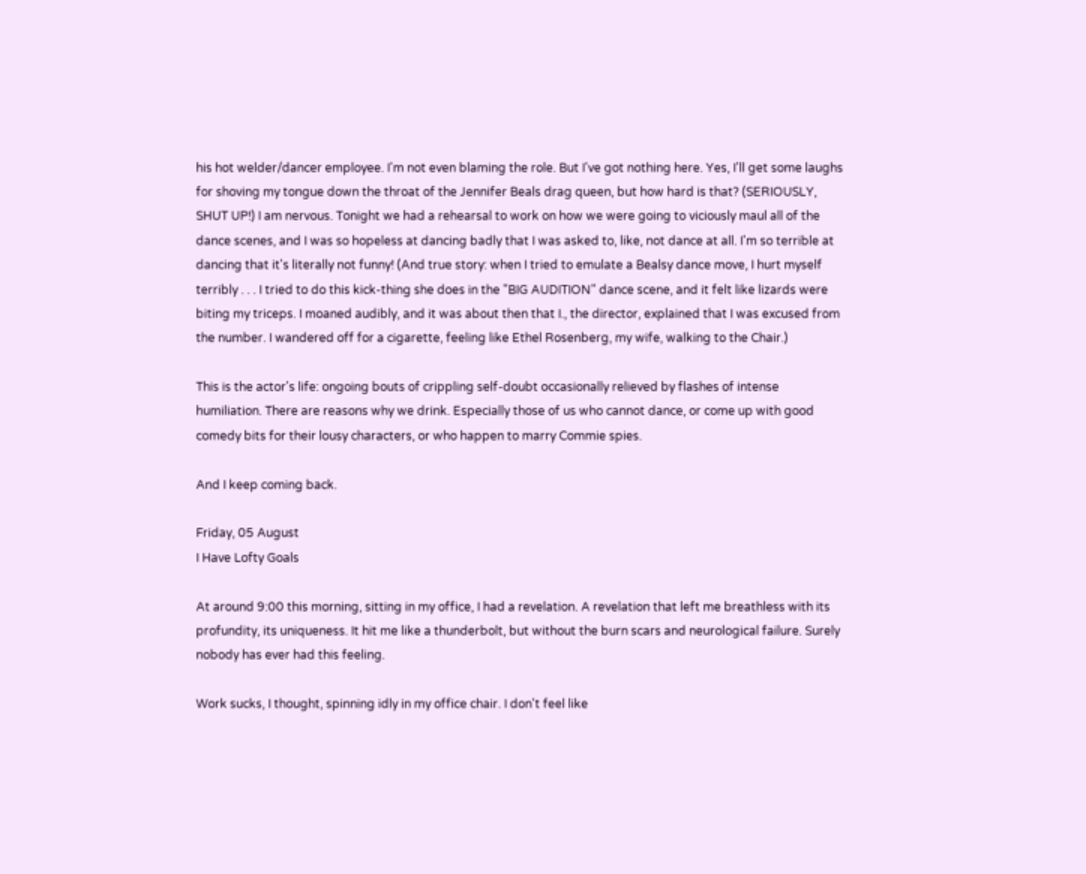his hot welder/dancer employee. I'm not even blaming the role. But I've got nothing here. Yes, I'll get some laughs for shoving my tongue down the throat of the Jennifer Beals drag queen, but how hard is that? (SERIOUSLY, SHUT UP!) I am nervous. Tonight we had a rehearsal to work on how we were going to viciously maul all of the dance scenes, and I was so hopeless at dancing badly that I was asked to, like, not dance at all. I'm so terrible at dancing that it's literally not funny! (And true story: when I tried to emulate a Bealsy dance move, I hurt myself terribly . . . I tried to do this kick-thing she does in the "BIG AUDITION" dance scene, and it felt like lizards were biting my triceps. I moaned audibly, and it was about then that I., the director, explained that I was excused from the number. I wandered off for a cigarette, feeling like Ethel Rosenberg, my wife, walking to the Chair.)

This is the actor's life: ongoing bouts of crippling self-doubt occasionally relieved by flashes of intense humiliation. There are reasons why we drink. Especially those of us who cannot dance, or come up with good comedy bits for their lousy characters, or who happen to marry Commie spies.

And I keep coming back.

Friday, 05 August
I Have Lofty Goals

At around 9:00 this morning, sitting in my office, I had a revelation. A revelation that left me breathless with its profundity, its uniqueness. It hit me like a thunderbolt, but without the burn scars and neurological failure. Surely nobody has ever had this feeling.

Work sucks, I thought, spinning idly in my office chair. I don't feel like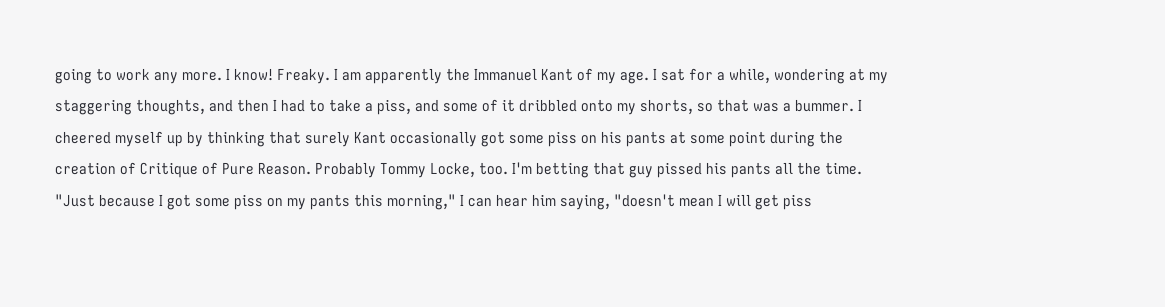going to work any more. I know! Freaky. I am apparently the Immanuel Kant of my age. I sat for a while, wondering at my staggering thoughts, and then I had to take a piss, and some of it dribbled onto my shorts, so that was a bummer. I cheered myself up by thinking that surely Kant occasionally got some piss on his pants at some point during the creation of Critique of Pure Reason. Probably Tommy Locke, too. I'm betting that guy pissed his pants all the time. "Just because I got some piss on my pants this morning," I can hear him saying, "doesn't mean I will get piss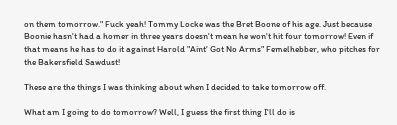on them tomorrow." Fuck yeah! Tommy Locke was the Bret Boone of his age. Just because Boonie hasn't had a homer in three years doesn't mean he won't hit four tomorrow! Even if that means he has to do it against Harold "Aint' Got No Arms" Femelhebber, who pitches for the Bakersfield Sawdust!

These are the things I was thinking about when I decided to take tomorrow off.

What am I going to do tomorrow? Well, I guess the first thing I'll do is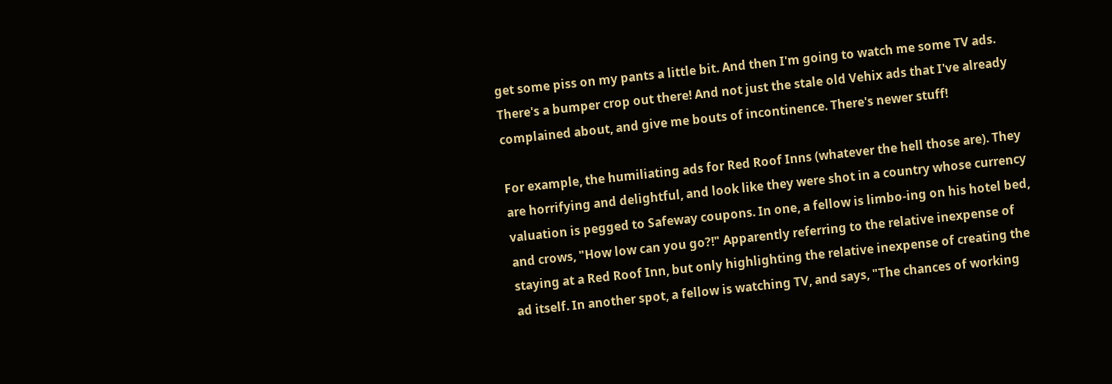get some piss on my pants a little bit. And then I'm going to watch me some TV ads. There's a bumper crop out there! And not just the stale old Vehix ads that I've already complained about, and give me bouts of incontinence. There's newer stuff!

For example, the humiliating ads for Red Roof Inns (whatever the hell those are). They are horrifying and delightful, and look like they were shot in a country whose currency valuation is pegged to Safeway coupons. In one, a fellow is limbo-ing on his hotel bed, and crows, "How low can you go?!" Apparently referring to the relative inexpense of staying at a Red Roof Inn, but only highlighting the relative inexpense of creating the ad itself. In another spot, a fellow is watching TV, and says, "The chances of working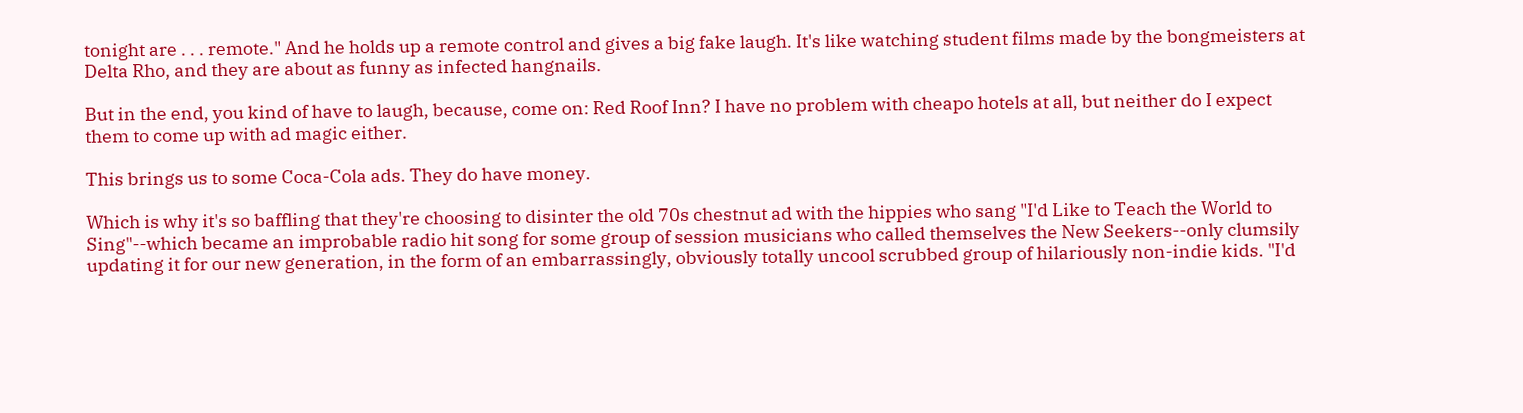tonight are . . . remote." And he holds up a remote control and gives a big fake laugh. It's like watching student films made by the bongmeisters at Delta Rho, and they are about as funny as infected hangnails.

But in the end, you kind of have to laugh, because, come on: Red Roof Inn? I have no problem with cheapo hotels at all, but neither do I expect them to come up with ad magic either.

This brings us to some Coca-Cola ads. They do have money.

Which is why it's so baffling that they're choosing to disinter the old 70s chestnut ad with the hippies who sang "I'd Like to Teach the World to Sing"--which became an improbable radio hit song for some group of session musicians who called themselves the New Seekers--only clumsily updating it for our new generation, in the form of an embarrassingly, obviously totally uncool scrubbed group of hilariously non-indie kids. "I'd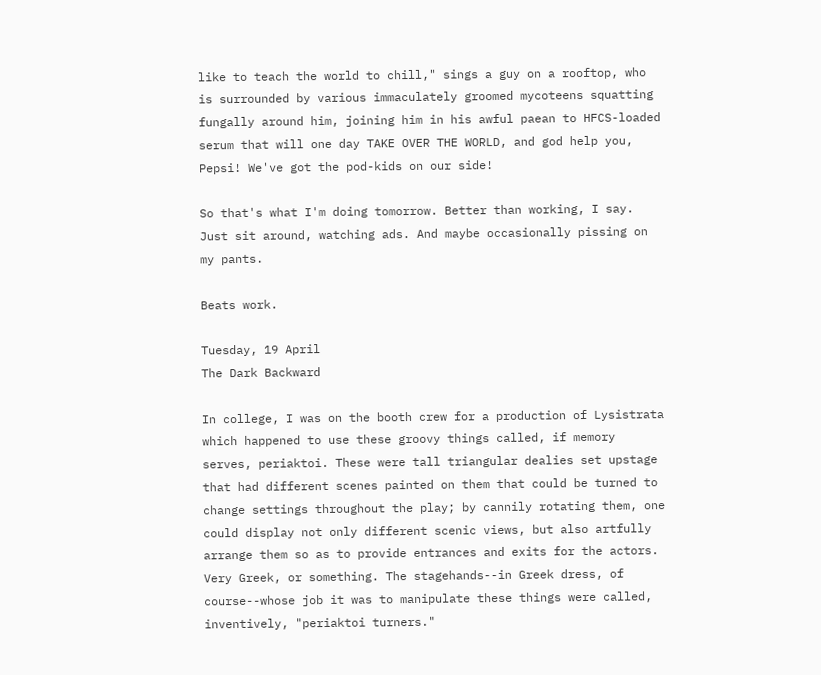like to teach the world to chill," sings a guy on a rooftop, who is surrounded by various immaculately groomed mycoteens squatting fungally around him, joining him in his awful paean to HFCS-loaded serum that will one day TAKE OVER THE WORLD, and god help you, Pepsi! We've got the pod-kids on our side!

So that's what I'm doing tomorrow. Better than working, I say. Just sit around, watching ads. And maybe occasionally pissing on my pants.

Beats work.

Tuesday, 19 April
The Dark Backward

In college, I was on the booth crew for a production of Lysistrata which happened to use these groovy things called, if memory serves, periaktoi. These were tall triangular dealies set upstage that had different scenes painted on them that could be turned to change settings throughout the play; by cannily rotating them, one could display not only different scenic views, but also artfully arrange them so as to provide entrances and exits for the actors. Very Greek, or something. The stagehands--in Greek dress, of course--whose job it was to manipulate these things were called, inventively, "periaktoi turners."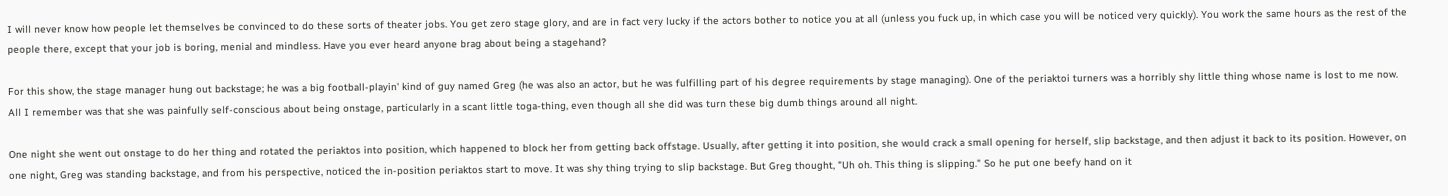I will never know how people let themselves be convinced to do these sorts of theater jobs. You get zero stage glory, and are in fact very lucky if the actors bother to notice you at all (unless you fuck up, in which case you will be noticed very quickly). You work the same hours as the rest of the people there, except that your job is boring, menial and mindless. Have you ever heard anyone brag about being a stagehand?

For this show, the stage manager hung out backstage; he was a big football-playin' kind of guy named Greg (he was also an actor, but he was fulfilling part of his degree requirements by stage managing). One of the periaktoi turners was a horribly shy little thing whose name is lost to me now. All I remember was that she was painfully self-conscious about being onstage, particularly in a scant little toga-thing, even though all she did was turn these big dumb things around all night.

One night she went out onstage to do her thing and rotated the periaktos into position, which happened to block her from getting back offstage. Usually, after getting it into position, she would crack a small opening for herself, slip backstage, and then adjust it back to its position. However, on one night, Greg was standing backstage, and from his perspective, noticed the in-position periaktos start to move. It was shy thing trying to slip backstage. But Greg thought, "Uh oh. This thing is slipping." So he put one beefy hand on it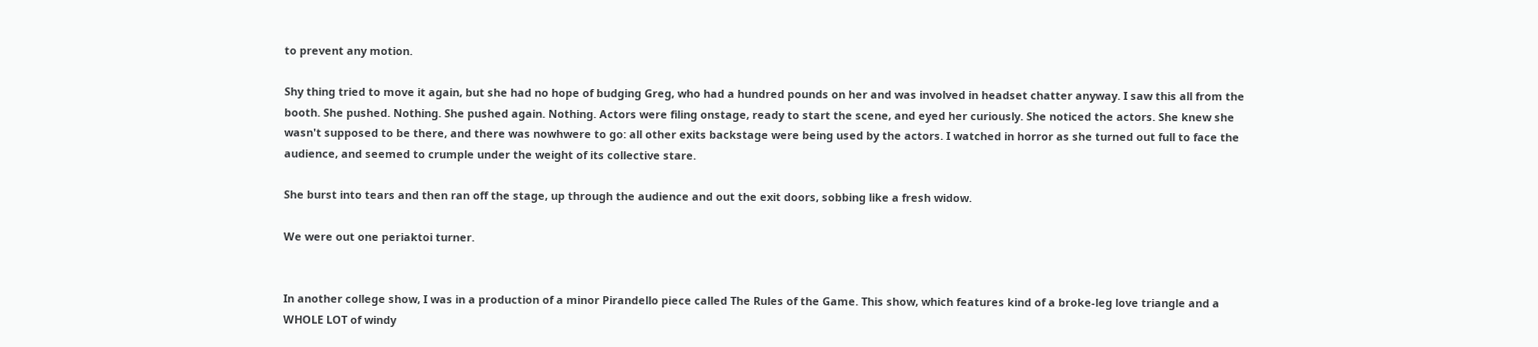to prevent any motion.

Shy thing tried to move it again, but she had no hope of budging Greg, who had a hundred pounds on her and was involved in headset chatter anyway. I saw this all from the booth. She pushed. Nothing. She pushed again. Nothing. Actors were filing onstage, ready to start the scene, and eyed her curiously. She noticed the actors. She knew she wasn't supposed to be there, and there was nowhwere to go: all other exits backstage were being used by the actors. I watched in horror as she turned out full to face the audience, and seemed to crumple under the weight of its collective stare.

She burst into tears and then ran off the stage, up through the audience and out the exit doors, sobbing like a fresh widow.

We were out one periaktoi turner.


In another college show, I was in a production of a minor Pirandello piece called The Rules of the Game. This show, which features kind of a broke-leg love triangle and a WHOLE LOT of windy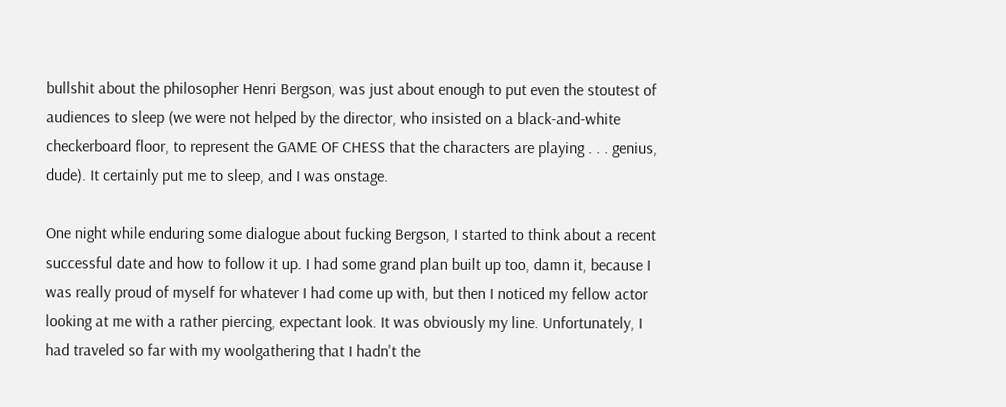bullshit about the philosopher Henri Bergson, was just about enough to put even the stoutest of audiences to sleep (we were not helped by the director, who insisted on a black-and-white checkerboard floor, to represent the GAME OF CHESS that the characters are playing . . . genius, dude). It certainly put me to sleep, and I was onstage.

One night while enduring some dialogue about fucking Bergson, I started to think about a recent successful date and how to follow it up. I had some grand plan built up too, damn it, because I was really proud of myself for whatever I had come up with, but then I noticed my fellow actor looking at me with a rather piercing, expectant look. It was obviously my line. Unfortunately, I had traveled so far with my woolgathering that I hadn't the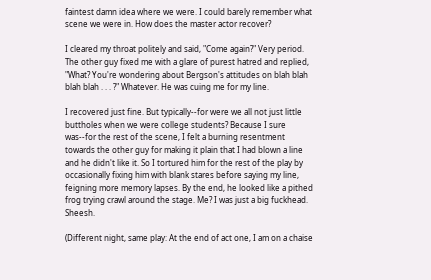faintest damn idea where we were. I could barely remember what scene we were in. How does the master actor recover?

I cleared my throat politely and said, "Come again?" Very period. The other guy fixed me with a glare of purest hatred and replied, "What? You're wondering about Bergson's attitudes on blah blah blah blah . . . ?" Whatever. He was cuing me for my line.

I recovered just fine. But typically--for were we all not just little buttholes when we were college students? Because I sure was--for the rest of the scene, I felt a burning resentment towards the other guy for making it plain that I had blown a line and he didn't like it. So I tortured him for the rest of the play by occasionally fixing him with blank stares before saying my line, feigning more memory lapses. By the end, he looked like a pithed frog trying crawl around the stage. Me? I was just a big fuckhead. Sheesh.

(Different night, same play: At the end of act one, I am on a chaise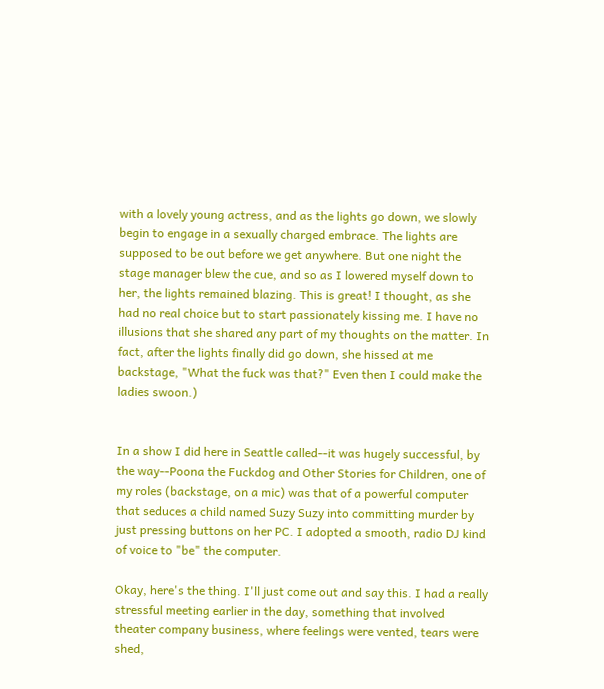with a lovely young actress, and as the lights go down, we slowly begin to engage in a sexually charged embrace. The lights are supposed to be out before we get anywhere. But one night the stage manager blew the cue, and so as I lowered myself down to her, the lights remained blazing. This is great! I thought, as she had no real choice but to start passionately kissing me. I have no illusions that she shared any part of my thoughts on the matter. In fact, after the lights finally did go down, she hissed at me backstage, "What the fuck was that?" Even then I could make the ladies swoon.)


In a show I did here in Seattle called--it was hugely successful, by the way--Poona the Fuckdog and Other Stories for Children, one of my roles (backstage, on a mic) was that of a powerful computer that seduces a child named Suzy Suzy into committing murder by just pressing buttons on her PC. I adopted a smooth, radio DJ kind of voice to "be" the computer.

Okay, here's the thing. I'll just come out and say this. I had a really stressful meeting earlier in the day, something that involved theater company business, where feelings were vented, tears were shed,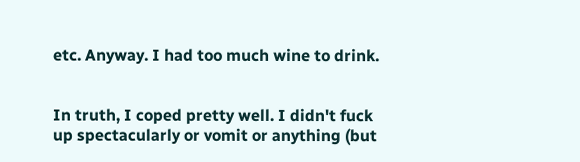etc. Anyway. I had too much wine to drink.


In truth, I coped pretty well. I didn't fuck up spectacularly or vomit or anything (but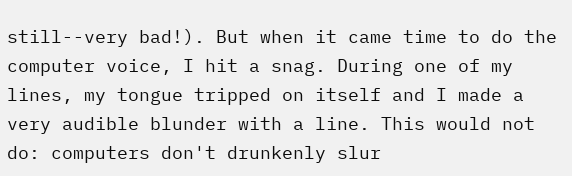still--very bad!). But when it came time to do the computer voice, I hit a snag. During one of my lines, my tongue tripped on itself and I made a very audible blunder with a line. This would not do: computers don't drunkenly slur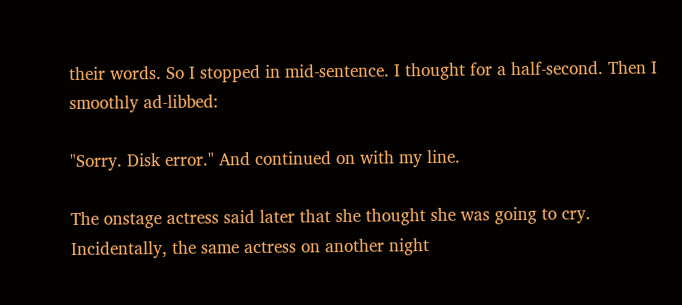their words. So I stopped in mid-sentence. I thought for a half-second. Then I smoothly ad-libbed:

"Sorry. Disk error." And continued on with my line.

The onstage actress said later that she thought she was going to cry. Incidentally, the same actress on another night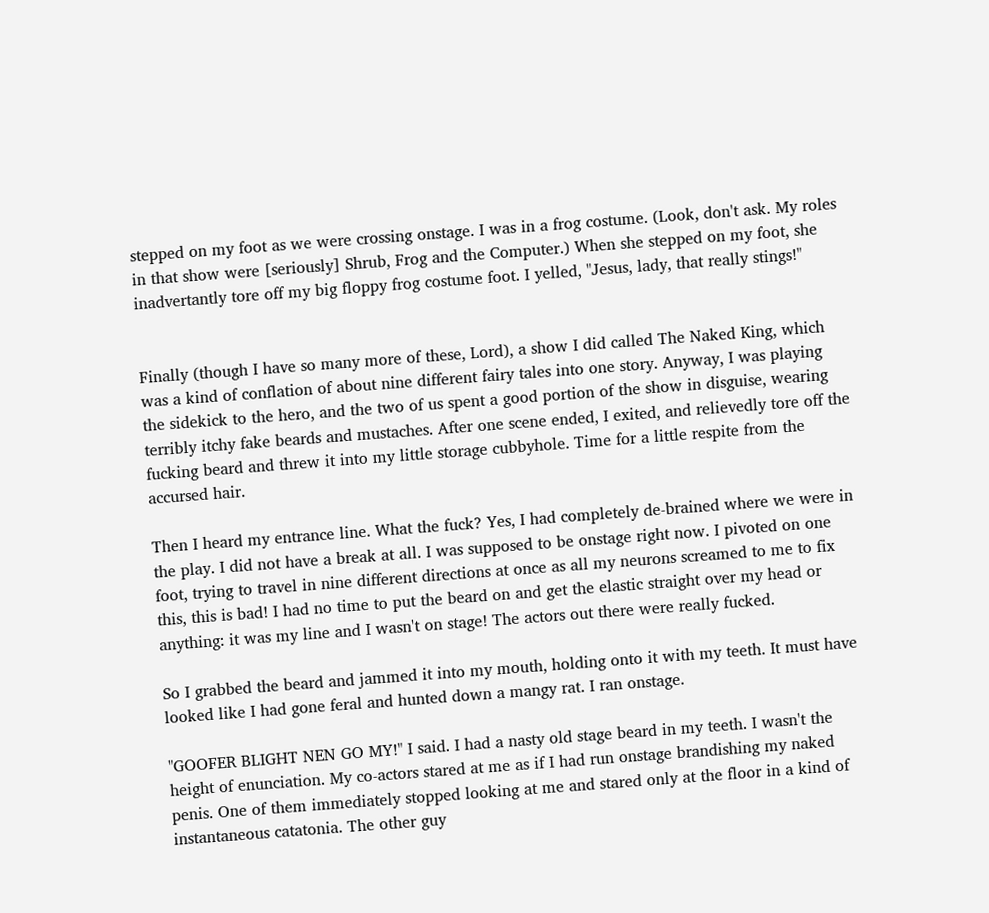stepped on my foot as we were crossing onstage. I was in a frog costume. (Look, don't ask. My roles in that show were [seriously] Shrub, Frog and the Computer.) When she stepped on my foot, she inadvertantly tore off my big floppy frog costume foot. I yelled, "Jesus, lady, that really stings!"


Finally (though I have so many more of these, Lord), a show I did called The Naked King, which was a kind of conflation of about nine different fairy tales into one story. Anyway, I was playing the sidekick to the hero, and the two of us spent a good portion of the show in disguise, wearing terribly itchy fake beards and mustaches. After one scene ended, I exited, and relievedly tore off the fucking beard and threw it into my little storage cubbyhole. Time for a little respite from the accursed hair.

Then I heard my entrance line. What the fuck? Yes, I had completely de-brained where we were in the play. I did not have a break at all. I was supposed to be onstage right now. I pivoted on one foot, trying to travel in nine different directions at once as all my neurons screamed to me to fix this, this is bad! I had no time to put the beard on and get the elastic straight over my head or anything: it was my line and I wasn't on stage! The actors out there were really fucked.

So I grabbed the beard and jammed it into my mouth, holding onto it with my teeth. It must have looked like I had gone feral and hunted down a mangy rat. I ran onstage.

"GOOFER BLIGHT NEN GO MY!" I said. I had a nasty old stage beard in my teeth. I wasn't the height of enunciation. My co-actors stared at me as if I had run onstage brandishing my naked penis. One of them immediately stopped looking at me and stared only at the floor in a kind of instantaneous catatonia. The other guy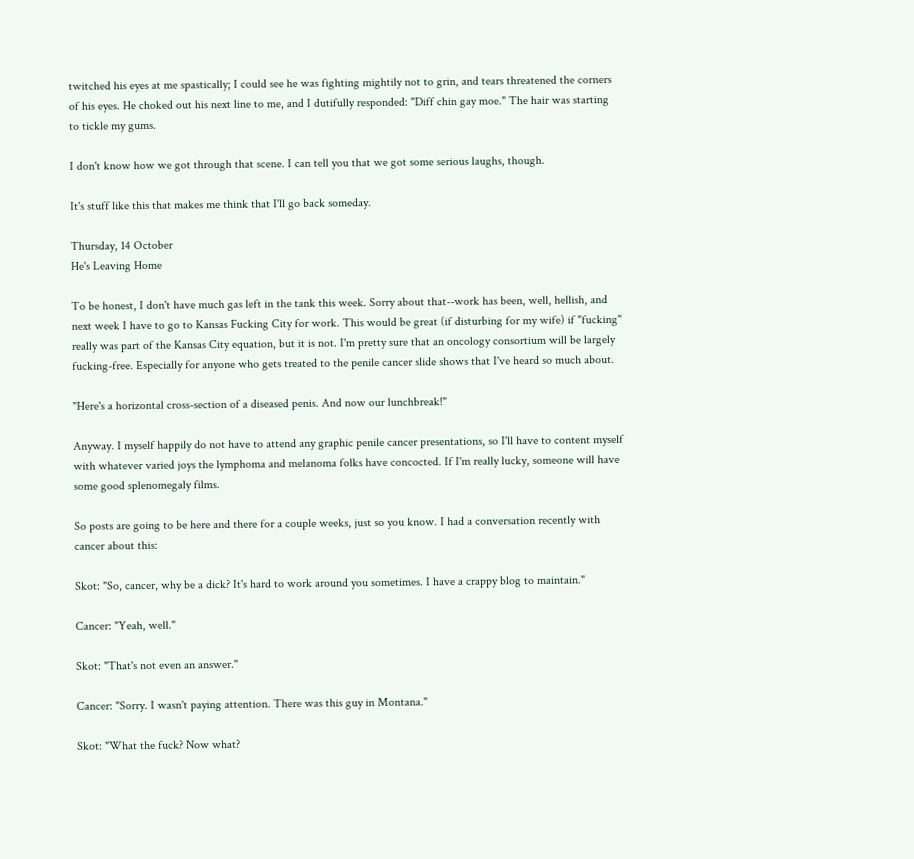twitched his eyes at me spastically; I could see he was fighting mightily not to grin, and tears threatened the corners of his eyes. He choked out his next line to me, and I dutifully responded: "Diff chin gay moe." The hair was starting to tickle my gums.

I don't know how we got through that scene. I can tell you that we got some serious laughs, though.

It's stuff like this that makes me think that I'll go back someday.

Thursday, 14 October
He's Leaving Home

To be honest, I don't have much gas left in the tank this week. Sorry about that--work has been, well, hellish, and next week I have to go to Kansas Fucking City for work. This would be great (if disturbing for my wife) if "fucking" really was part of the Kansas City equation, but it is not. I'm pretty sure that an oncology consortium will be largely fucking-free. Especially for anyone who gets treated to the penile cancer slide shows that I've heard so much about.

"Here's a horizontal cross-section of a diseased penis. And now our lunchbreak!"

Anyway. I myself happily do not have to attend any graphic penile cancer presentations, so I'll have to content myself with whatever varied joys the lymphoma and melanoma folks have concocted. If I'm really lucky, someone will have some good splenomegaly films.

So posts are going to be here and there for a couple weeks, just so you know. I had a conversation recently with cancer about this:

Skot: "So, cancer, why be a dick? It's hard to work around you sometimes. I have a crappy blog to maintain."

Cancer: "Yeah, well."

Skot: "That's not even an answer."

Cancer: "Sorry. I wasn't paying attention. There was this guy in Montana."

Skot: "What the fuck? Now what?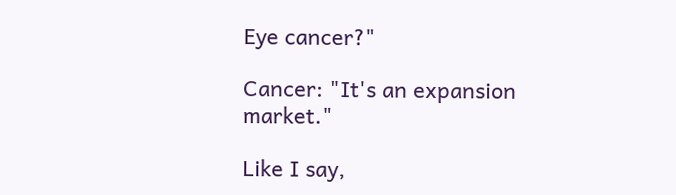Eye cancer?"

Cancer: "It's an expansion market."

Like I say,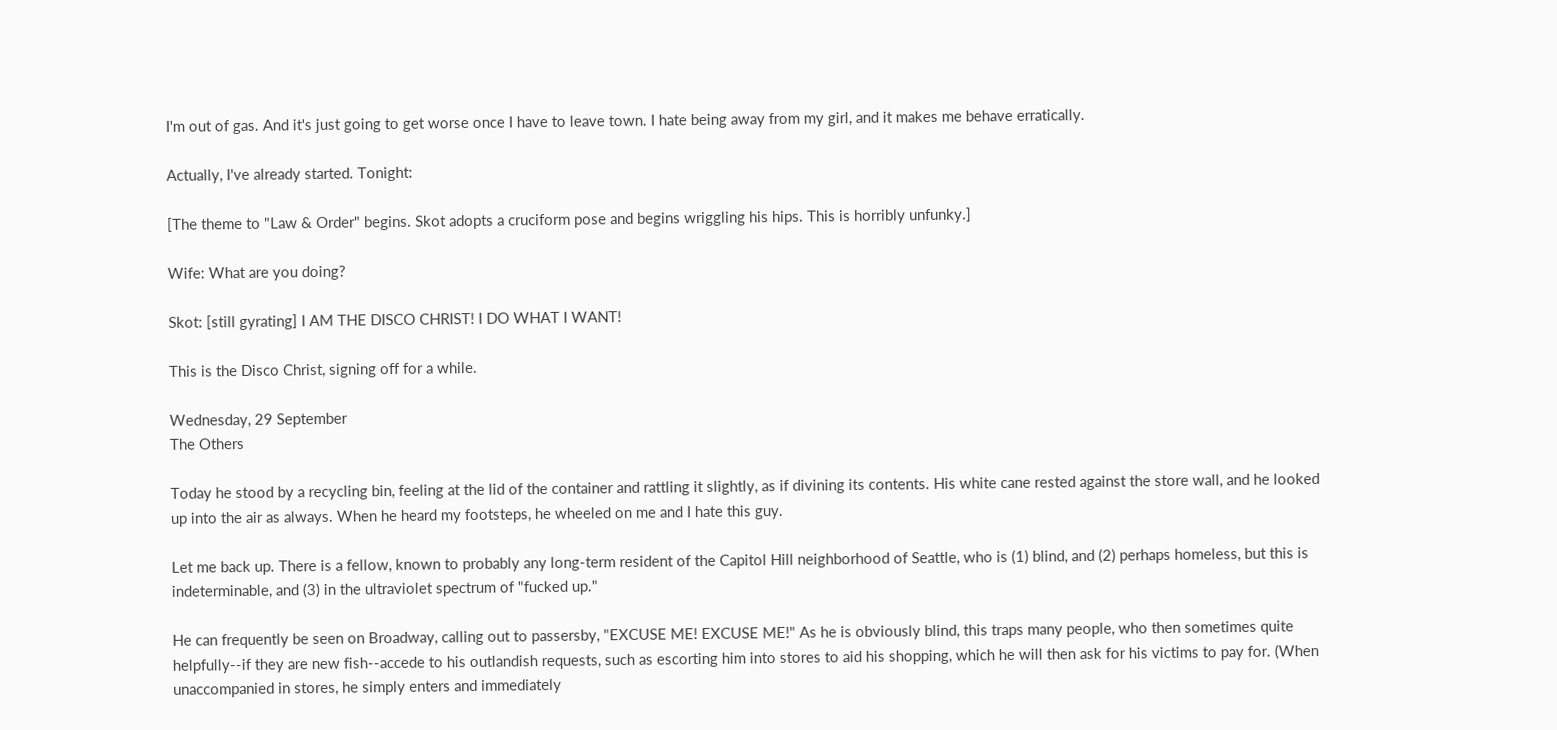I'm out of gas. And it's just going to get worse once I have to leave town. I hate being away from my girl, and it makes me behave erratically.

Actually, I've already started. Tonight:

[The theme to "Law & Order" begins. Skot adopts a cruciform pose and begins wriggling his hips. This is horribly unfunky.]

Wife: What are you doing?

Skot: [still gyrating] I AM THE DISCO CHRIST! I DO WHAT I WANT!

This is the Disco Christ, signing off for a while.

Wednesday, 29 September
The Others

Today he stood by a recycling bin, feeling at the lid of the container and rattling it slightly, as if divining its contents. His white cane rested against the store wall, and he looked up into the air as always. When he heard my footsteps, he wheeled on me and I hate this guy.

Let me back up. There is a fellow, known to probably any long-term resident of the Capitol Hill neighborhood of Seattle, who is (1) blind, and (2) perhaps homeless, but this is indeterminable, and (3) in the ultraviolet spectrum of "fucked up."

He can frequently be seen on Broadway, calling out to passersby, "EXCUSE ME! EXCUSE ME!" As he is obviously blind, this traps many people, who then sometimes quite helpfully--if they are new fish--accede to his outlandish requests, such as escorting him into stores to aid his shopping, which he will then ask for his victims to pay for. (When unaccompanied in stores, he simply enters and immediately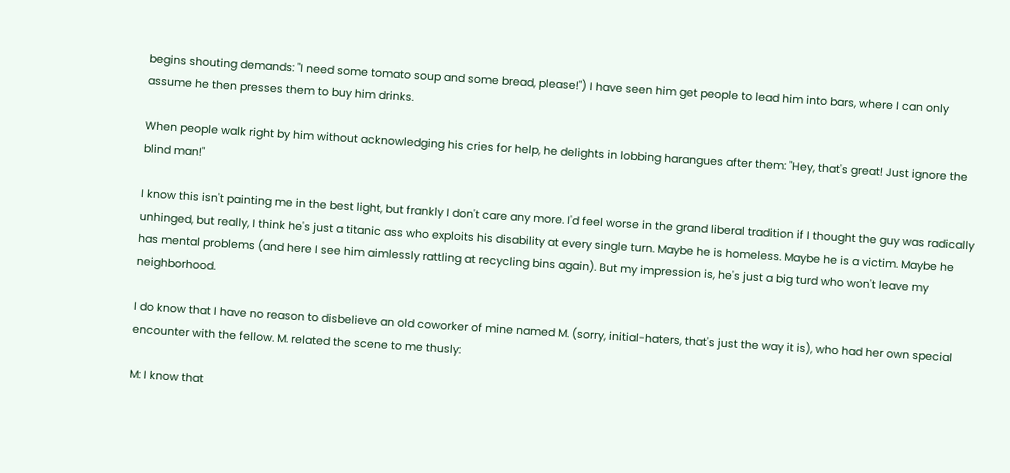begins shouting demands: "I need some tomato soup and some bread, please!") I have seen him get people to lead him into bars, where I can only assume he then presses them to buy him drinks.

When people walk right by him without acknowledging his cries for help, he delights in lobbing harangues after them: "Hey, that's great! Just ignore the blind man!"

I know this isn't painting me in the best light, but frankly I don't care any more. I'd feel worse in the grand liberal tradition if I thought the guy was radically unhinged, but really, I think he's just a titanic ass who exploits his disability at every single turn. Maybe he is homeless. Maybe he is a victim. Maybe he has mental problems (and here I see him aimlessly rattling at recycling bins again). But my impression is, he's just a big turd who won't leave my neighborhood.

I do know that I have no reason to disbelieve an old coworker of mine named M. (sorry, initial-haters, that's just the way it is), who had her own special encounter with the fellow. M. related the scene to me thusly:

M: I know that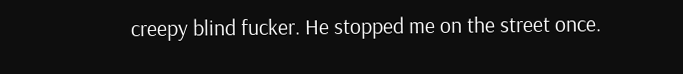creepy blind fucker. He stopped me on the street once.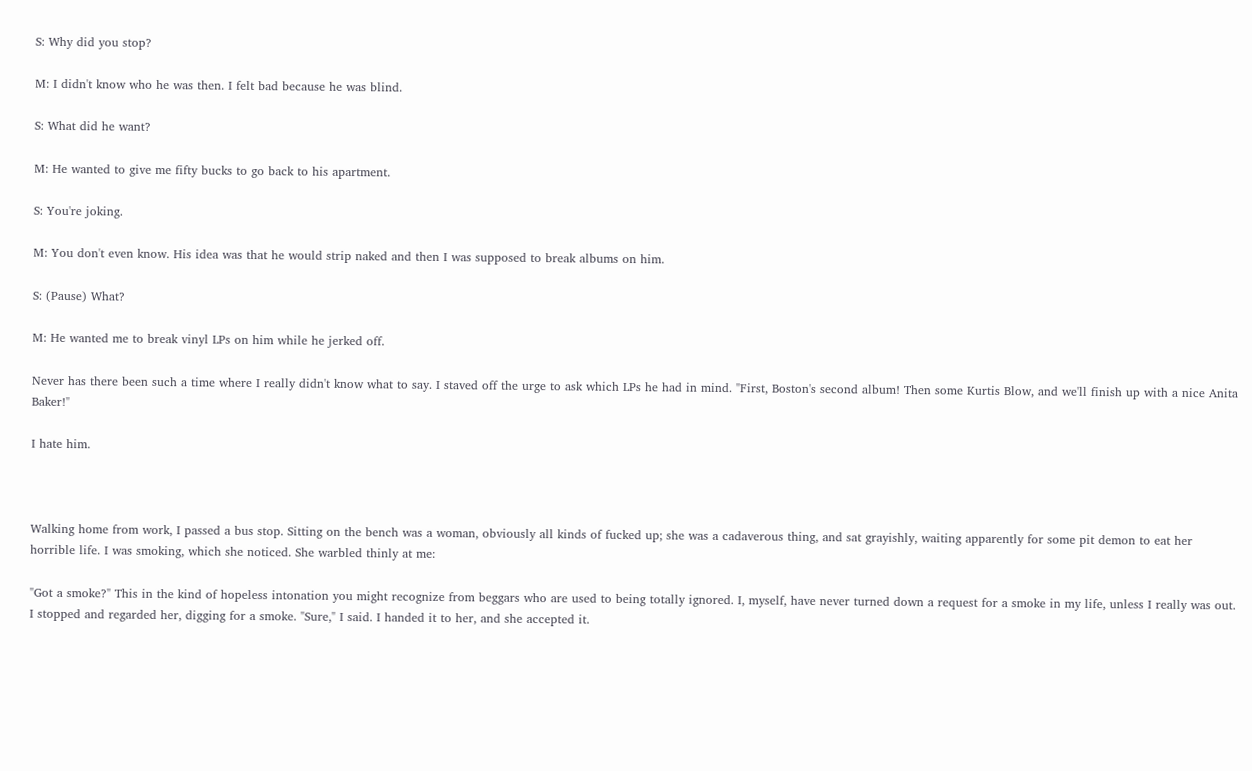S: Why did you stop?

M: I didn't know who he was then. I felt bad because he was blind.

S: What did he want?

M: He wanted to give me fifty bucks to go back to his apartment.

S: You're joking.

M: You don't even know. His idea was that he would strip naked and then I was supposed to break albums on him.

S: (Pause) What?

M: He wanted me to break vinyl LPs on him while he jerked off.

Never has there been such a time where I really didn't know what to say. I staved off the urge to ask which LPs he had in mind. "First, Boston's second album! Then some Kurtis Blow, and we'll finish up with a nice Anita Baker!"

I hate him.



Walking home from work, I passed a bus stop. Sitting on the bench was a woman, obviously all kinds of fucked up; she was a cadaverous thing, and sat grayishly, waiting apparently for some pit demon to eat her horrible life. I was smoking, which she noticed. She warbled thinly at me:

"Got a smoke?" This in the kind of hopeless intonation you might recognize from beggars who are used to being totally ignored. I, myself, have never turned down a request for a smoke in my life, unless I really was out. I stopped and regarded her, digging for a smoke. "Sure," I said. I handed it to her, and she accepted it.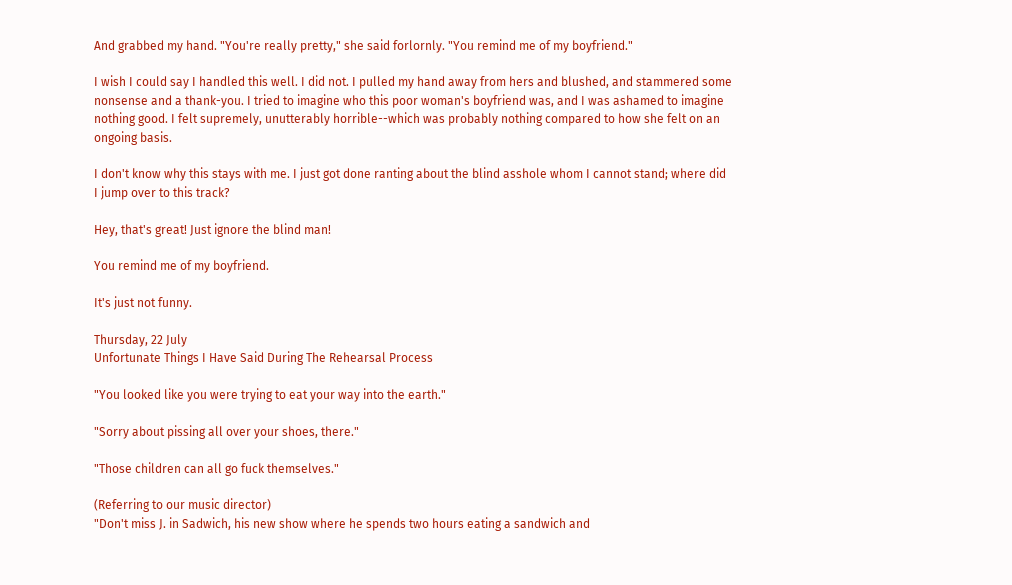And grabbed my hand. "You're really pretty," she said forlornly. "You remind me of my boyfriend."

I wish I could say I handled this well. I did not. I pulled my hand away from hers and blushed, and stammered some nonsense and a thank-you. I tried to imagine who this poor woman's boyfriend was, and I was ashamed to imagine nothing good. I felt supremely, unutterably horrible--which was probably nothing compared to how she felt on an ongoing basis.

I don't know why this stays with me. I just got done ranting about the blind asshole whom I cannot stand; where did I jump over to this track?

Hey, that's great! Just ignore the blind man!

You remind me of my boyfriend.

It's just not funny.

Thursday, 22 July
Unfortunate Things I Have Said During The Rehearsal Process

"You looked like you were trying to eat your way into the earth."

"Sorry about pissing all over your shoes, there."

"Those children can all go fuck themselves."

(Referring to our music director)
"Don't miss J. in Sadwich, his new show where he spends two hours eating a sandwich and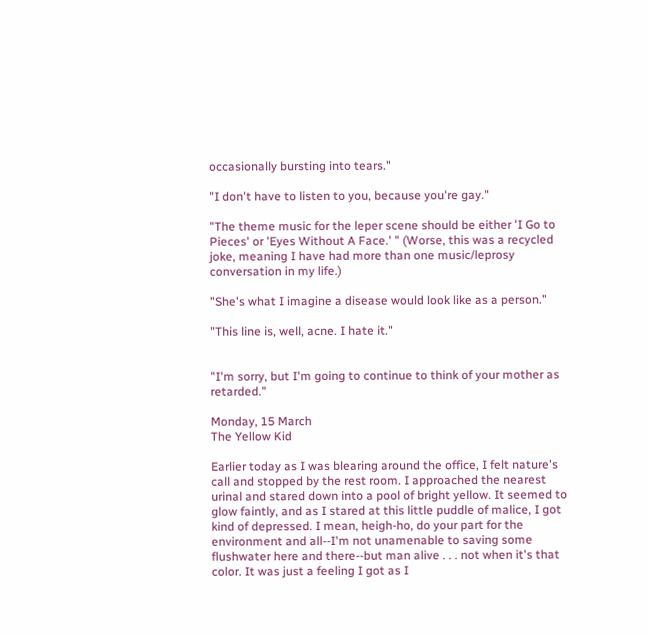occasionally bursting into tears."

"I don't have to listen to you, because you're gay."

"The theme music for the leper scene should be either 'I Go to Pieces' or 'Eyes Without A Face.' " (Worse, this was a recycled joke, meaning I have had more than one music/leprosy conversation in my life.)

"She's what I imagine a disease would look like as a person."

"This line is, well, acne. I hate it."


"I'm sorry, but I'm going to continue to think of your mother as retarded."

Monday, 15 March
The Yellow Kid

Earlier today as I was blearing around the office, I felt nature's call and stopped by the rest room. I approached the nearest urinal and stared down into a pool of bright yellow. It seemed to glow faintly, and as I stared at this little puddle of malice, I got kind of depressed. I mean, heigh-ho, do your part for the environment and all--I'm not unamenable to saving some flushwater here and there--but man alive . . . not when it's that color. It was just a feeling I got as I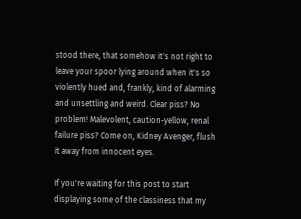stood there, that somehow it's not right to leave your spoor lying around when it's so violently hued and, frankly, kind of alarming and unsettling and weird. Clear piss? No problem! Malevolent, caution-yellow, renal failure piss? Come on, Kidney Avenger, flush it away from innocent eyes.

If you're waiting for this post to start displaying some of the classiness that my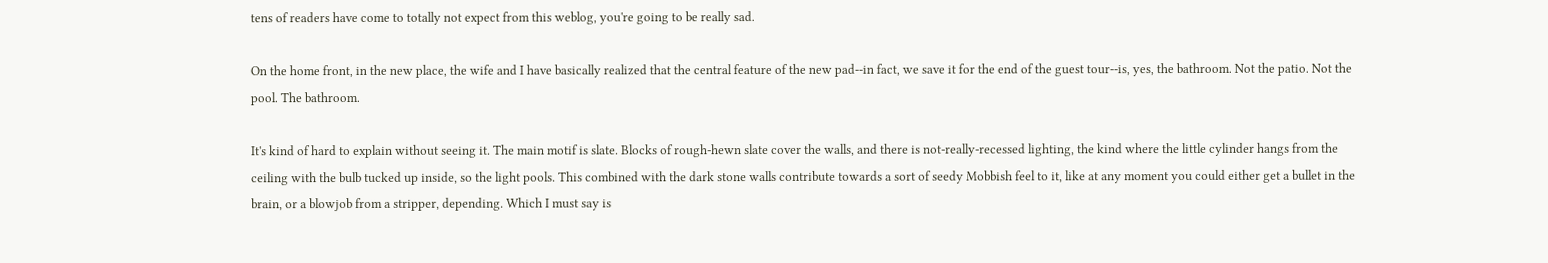tens of readers have come to totally not expect from this weblog, you're going to be really sad.

On the home front, in the new place, the wife and I have basically realized that the central feature of the new pad--in fact, we save it for the end of the guest tour--is, yes, the bathroom. Not the patio. Not the pool. The bathroom.

It's kind of hard to explain without seeing it. The main motif is slate. Blocks of rough-hewn slate cover the walls, and there is not-really-recessed lighting, the kind where the little cylinder hangs from the ceiling with the bulb tucked up inside, so the light pools. This combined with the dark stone walls contribute towards a sort of seedy Mobbish feel to it, like at any moment you could either get a bullet in the brain, or a blowjob from a stripper, depending. Which I must say is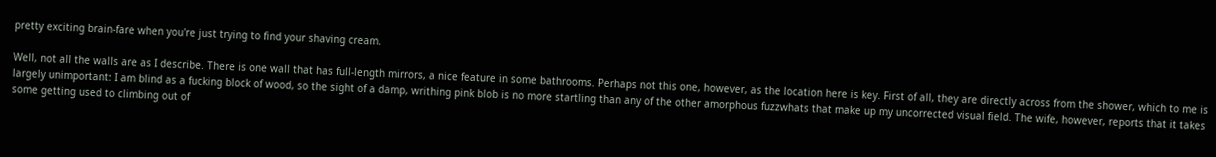pretty exciting brain-fare when you're just trying to find your shaving cream.

Well, not all the walls are as I describe. There is one wall that has full-length mirrors, a nice feature in some bathrooms. Perhaps not this one, however, as the location here is key. First of all, they are directly across from the shower, which to me is largely unimportant: I am blind as a fucking block of wood, so the sight of a damp, writhing pink blob is no more startling than any of the other amorphous fuzzwhats that make up my uncorrected visual field. The wife, however, reports that it takes some getting used to climbing out of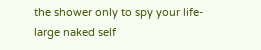the shower only to spy your life-large naked self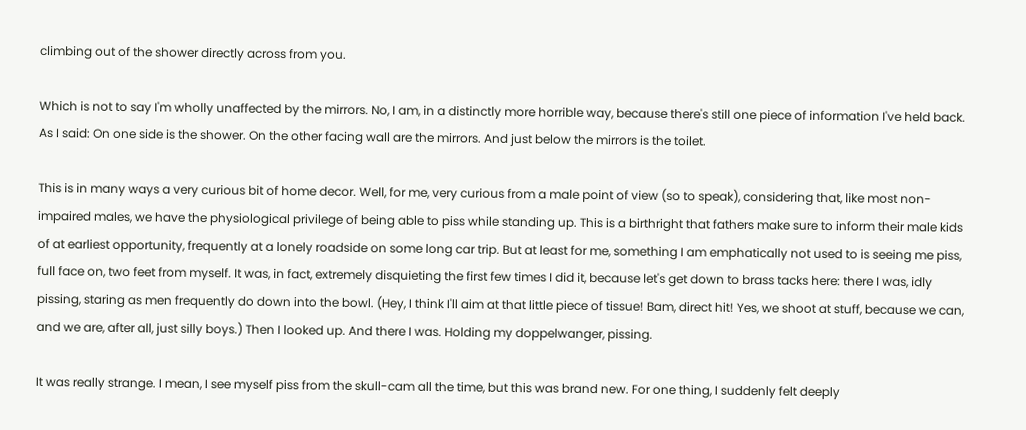climbing out of the shower directly across from you.

Which is not to say I'm wholly unaffected by the mirrors. No, I am, in a distinctly more horrible way, because there's still one piece of information I've held back. As I said: On one side is the shower. On the other facing wall are the mirrors. And just below the mirrors is the toilet.

This is in many ways a very curious bit of home decor. Well, for me, very curious from a male point of view (so to speak), considering that, like most non-impaired males, we have the physiological privilege of being able to piss while standing up. This is a birthright that fathers make sure to inform their male kids of at earliest opportunity, frequently at a lonely roadside on some long car trip. But at least for me, something I am emphatically not used to is seeing me piss, full face on, two feet from myself. It was, in fact, extremely disquieting the first few times I did it, because let's get down to brass tacks here: there I was, idly pissing, staring as men frequently do down into the bowl. (Hey, I think I'll aim at that little piece of tissue! Bam, direct hit! Yes, we shoot at stuff, because we can, and we are, after all, just silly boys.) Then I looked up. And there I was. Holding my doppelwanger, pissing.

It was really strange. I mean, I see myself piss from the skull-cam all the time, but this was brand new. For one thing, I suddenly felt deeply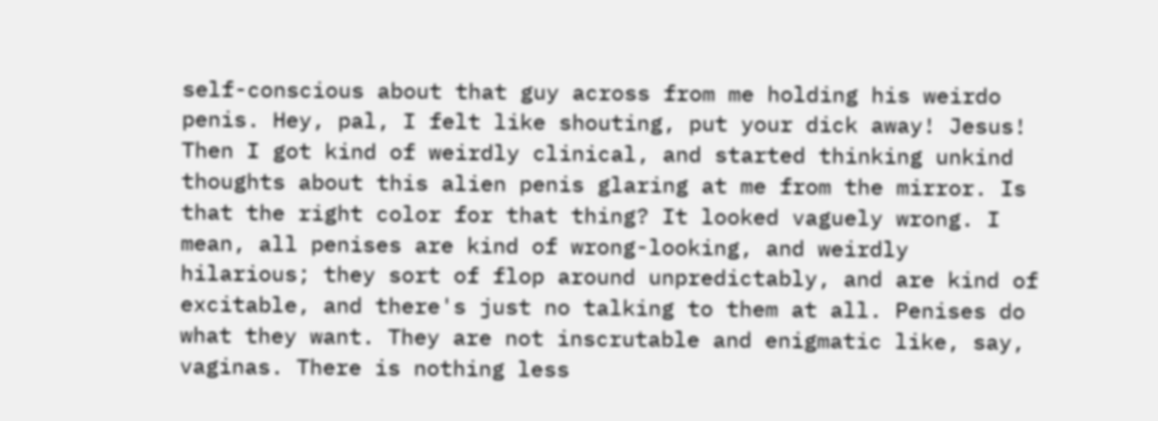self-conscious about that guy across from me holding his weirdo penis. Hey, pal, I felt like shouting, put your dick away! Jesus! Then I got kind of weirdly clinical, and started thinking unkind thoughts about this alien penis glaring at me from the mirror. Is that the right color for that thing? It looked vaguely wrong. I mean, all penises are kind of wrong-looking, and weirdly hilarious; they sort of flop around unpredictably, and are kind of excitable, and there's just no talking to them at all. Penises do what they want. They are not inscrutable and enigmatic like, say, vaginas. There is nothing less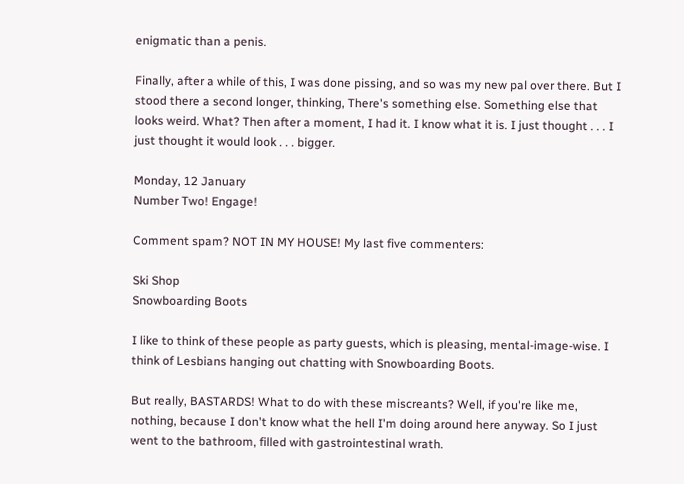enigmatic than a penis.

Finally, after a while of this, I was done pissing, and so was my new pal over there. But I stood there a second longer, thinking, There's something else. Something else that looks weird. What? Then after a moment, I had it. I know what it is. I just thought . . . I just thought it would look . . . bigger.

Monday, 12 January
Number Two! Engage!

Comment spam? NOT IN MY HOUSE! My last five commenters:

Ski Shop
Snowboarding Boots

I like to think of these people as party guests, which is pleasing, mental-image-wise. I think of Lesbians hanging out chatting with Snowboarding Boots.

But really, BASTARDS! What to do with these miscreants? Well, if you're like me, nothing, because I don't know what the hell I'm doing around here anyway. So I just went to the bathroom, filled with gastrointestinal wrath.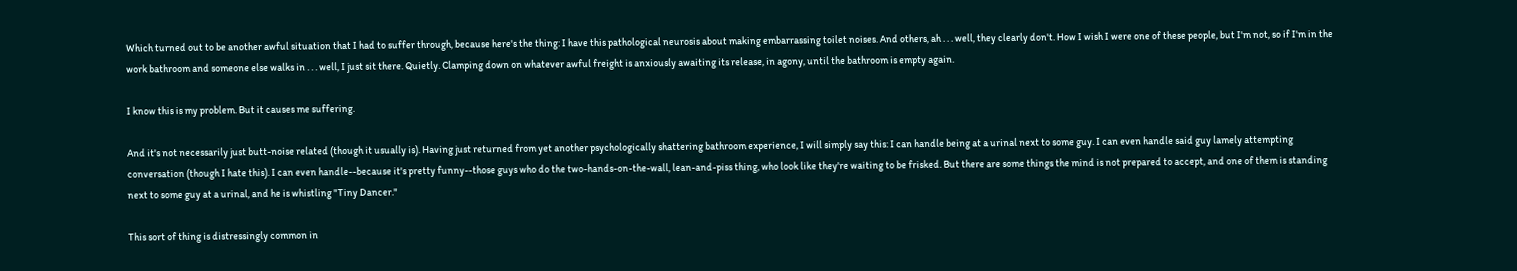Which turned out to be another awful situation that I had to suffer through, because here's the thing: I have this pathological neurosis about making embarrassing toilet noises. And others, ah . . . well, they clearly don't. How I wish I were one of these people, but I'm not, so if I'm in the work bathroom and someone else walks in . . . well, I just sit there. Quietly. Clamping down on whatever awful freight is anxiously awaiting its release, in agony, until the bathroom is empty again.

I know this is my problem. But it causes me suffering.

And it's not necessarily just butt-noise related (though it usually is). Having just returned from yet another psychologically shattering bathroom experience, I will simply say this: I can handle being at a urinal next to some guy. I can even handle said guy lamely attempting conversation (though I hate this). I can even handle--because it's pretty funny--those guys who do the two-hands-on-the-wall, lean-and-piss thing, who look like they're waiting to be frisked. But there are some things the mind is not prepared to accept, and one of them is standing next to some guy at a urinal, and he is whistling "Tiny Dancer."

This sort of thing is distressingly common in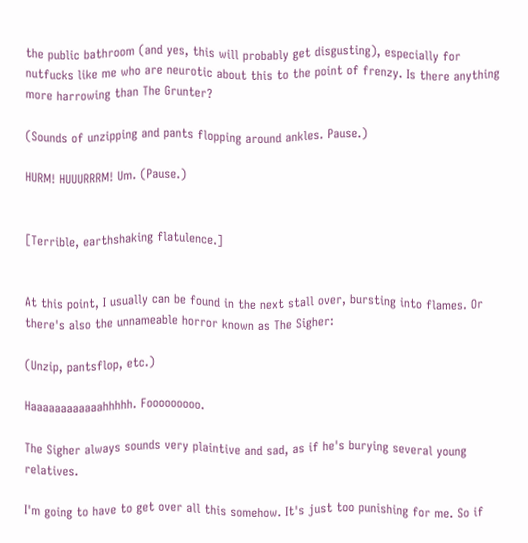the public bathroom (and yes, this will probably get disgusting), especially for nutfucks like me who are neurotic about this to the point of frenzy. Is there anything more harrowing than The Grunter?

(Sounds of unzipping and pants flopping around ankles. Pause.)

HURM! HUUURRRM! Um. (Pause.)


[Terrible, earthshaking flatulence.]


At this point, I usually can be found in the next stall over, bursting into flames. Or there's also the unnameable horror known as The Sigher:

(Unzip, pantsflop, etc.)

Haaaaaaaaaaaahhhhh. Fooooooooo.

The Sigher always sounds very plaintive and sad, as if he's burying several young relatives.

I'm going to have to get over all this somehow. It's just too punishing for me. So if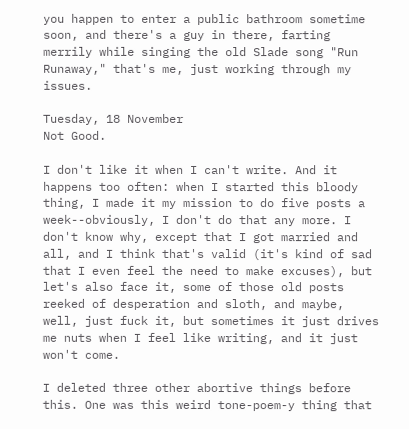you happen to enter a public bathroom sometime soon, and there's a guy in there, farting merrily while singing the old Slade song "Run Runaway," that's me, just working through my issues.

Tuesday, 18 November
Not Good.

I don't like it when I can't write. And it happens too often: when I started this bloody thing, I made it my mission to do five posts a week--obviously, I don't do that any more. I don't know why, except that I got married and all, and I think that's valid (it's kind of sad that I even feel the need to make excuses), but let's also face it, some of those old posts reeked of desperation and sloth, and maybe, well, just fuck it, but sometimes it just drives me nuts when I feel like writing, and it just won't come.

I deleted three other abortive things before this. One was this weird tone-poem-y thing that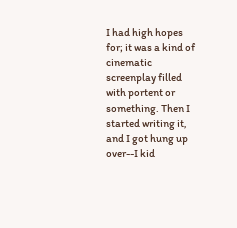I had high hopes for; it was a kind of cinematic screenplay filled with portent or something. Then I started writing it, and I got hung up over--I kid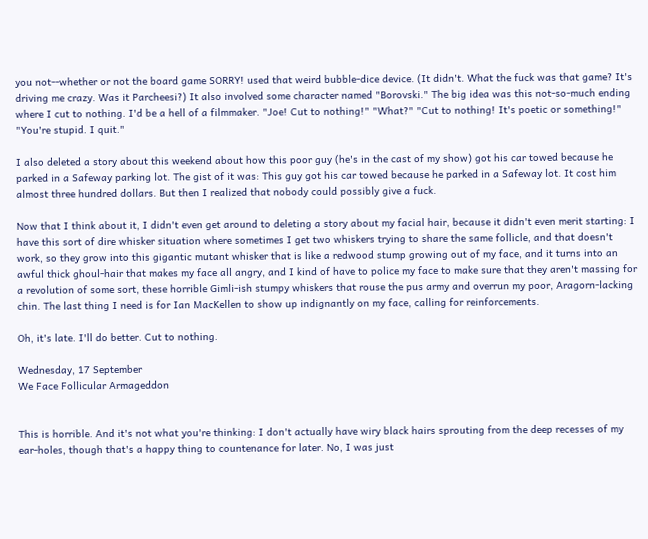you not--whether or not the board game SORRY! used that weird bubble-dice device. (It didn't. What the fuck was that game? It's driving me crazy. Was it Parcheesi?) It also involved some character named "Borovski." The big idea was this not-so-much ending where I cut to nothing. I'd be a hell of a filmmaker. "Joe! Cut to nothing!" "What?" "Cut to nothing! It's poetic or something!" "You're stupid. I quit."

I also deleted a story about this weekend about how this poor guy (he's in the cast of my show) got his car towed because he parked in a Safeway parking lot. The gist of it was: This guy got his car towed because he parked in a Safeway lot. It cost him almost three hundred dollars. But then I realized that nobody could possibly give a fuck.

Now that I think about it, I didn't even get around to deleting a story about my facial hair, because it didn't even merit starting: I have this sort of dire whisker situation where sometimes I get two whiskers trying to share the same follicle, and that doesn't work, so they grow into this gigantic mutant whisker that is like a redwood stump growing out of my face, and it turns into an awful thick ghoul-hair that makes my face all angry, and I kind of have to police my face to make sure that they aren't massing for a revolution of some sort, these horrible Gimli-ish stumpy whiskers that rouse the pus army and overrun my poor, Aragorn-lacking chin. The last thing I need is for Ian MacKellen to show up indignantly on my face, calling for reinforcements.

Oh, it's late. I'll do better. Cut to nothing.

Wednesday, 17 September
We Face Follicular Armageddon


This is horrible. And it's not what you're thinking: I don't actually have wiry black hairs sprouting from the deep recesses of my ear-holes, though that's a happy thing to countenance for later. No, I was just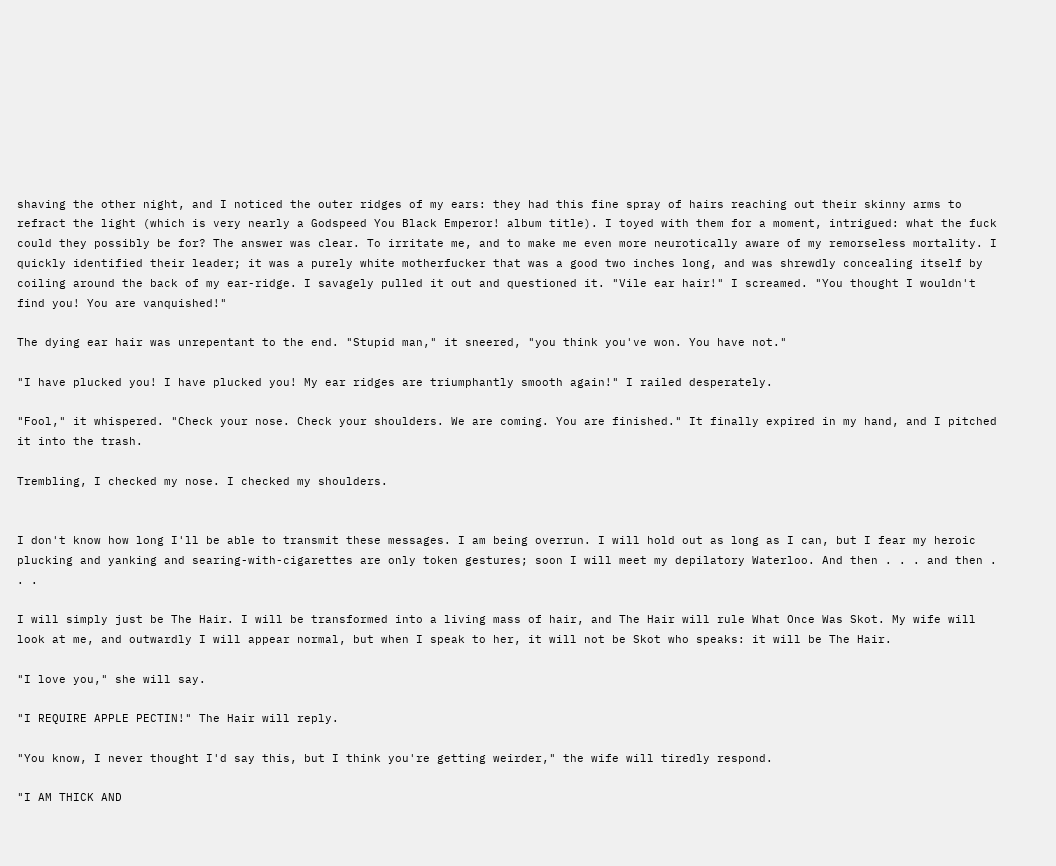shaving the other night, and I noticed the outer ridges of my ears: they had this fine spray of hairs reaching out their skinny arms to refract the light (which is very nearly a Godspeed You Black Emperor! album title). I toyed with them for a moment, intrigued: what the fuck could they possibly be for? The answer was clear. To irritate me, and to make me even more neurotically aware of my remorseless mortality. I quickly identified their leader; it was a purely white motherfucker that was a good two inches long, and was shrewdly concealing itself by coiling around the back of my ear-ridge. I savagely pulled it out and questioned it. "Vile ear hair!" I screamed. "You thought I wouldn't find you! You are vanquished!"

The dying ear hair was unrepentant to the end. "Stupid man," it sneered, "you think you've won. You have not."

"I have plucked you! I have plucked you! My ear ridges are triumphantly smooth again!" I railed desperately.

"Fool," it whispered. "Check your nose. Check your shoulders. We are coming. You are finished." It finally expired in my hand, and I pitched it into the trash.

Trembling, I checked my nose. I checked my shoulders.


I don't know how long I'll be able to transmit these messages. I am being overrun. I will hold out as long as I can, but I fear my heroic plucking and yanking and searing-with-cigarettes are only token gestures; soon I will meet my depilatory Waterloo. And then . . . and then . . .

I will simply just be The Hair. I will be transformed into a living mass of hair, and The Hair will rule What Once Was Skot. My wife will look at me, and outwardly I will appear normal, but when I speak to her, it will not be Skot who speaks: it will be The Hair.

"I love you," she will say.

"I REQUIRE APPLE PECTIN!" The Hair will reply.

"You know, I never thought I'd say this, but I think you're getting weirder," the wife will tiredly respond.

"I AM THICK AND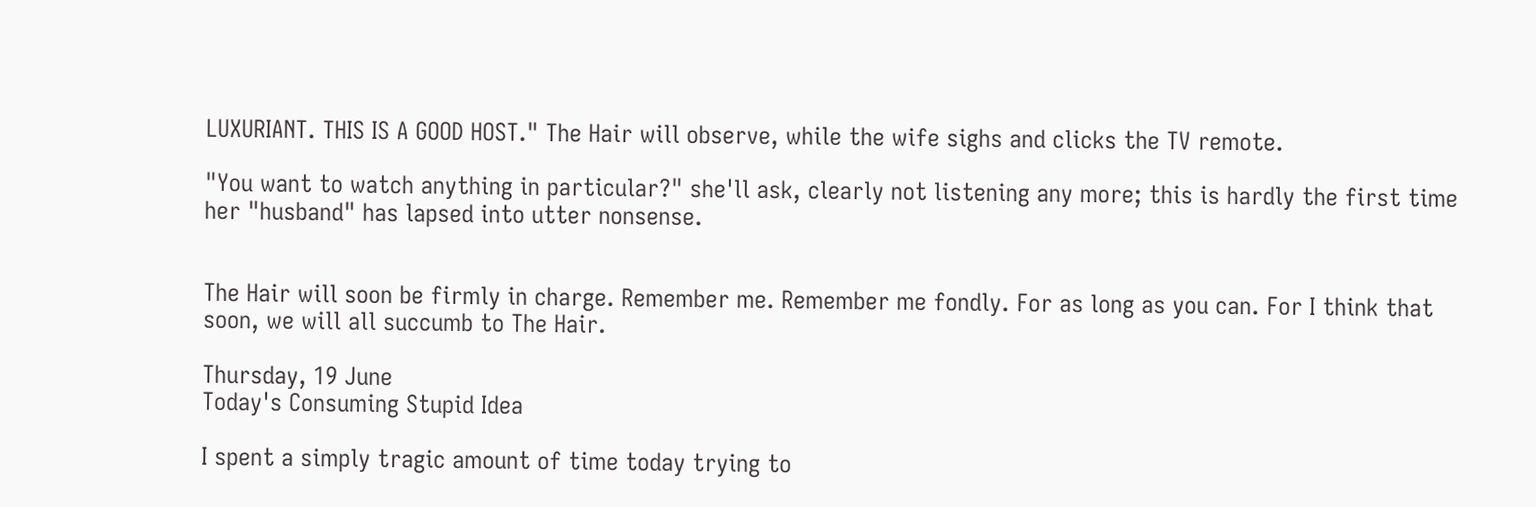LUXURIANT. THIS IS A GOOD HOST." The Hair will observe, while the wife sighs and clicks the TV remote.

"You want to watch anything in particular?" she'll ask, clearly not listening any more; this is hardly the first time her "husband" has lapsed into utter nonsense.


The Hair will soon be firmly in charge. Remember me. Remember me fondly. For as long as you can. For I think that soon, we will all succumb to The Hair.

Thursday, 19 June
Today's Consuming Stupid Idea

I spent a simply tragic amount of time today trying to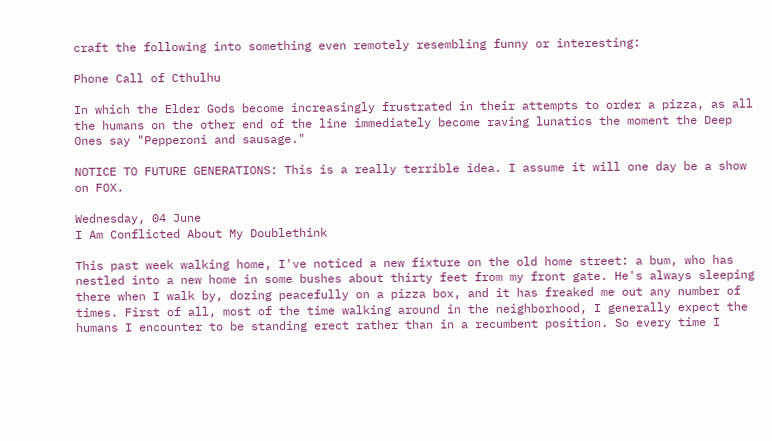craft the following into something even remotely resembling funny or interesting:

Phone Call of Cthulhu

In which the Elder Gods become increasingly frustrated in their attempts to order a pizza, as all the humans on the other end of the line immediately become raving lunatics the moment the Deep Ones say "Pepperoni and sausage."

NOTICE TO FUTURE GENERATIONS: This is a really terrible idea. I assume it will one day be a show on FOX.

Wednesday, 04 June
I Am Conflicted About My Doublethink

This past week walking home, I've noticed a new fixture on the old home street: a bum, who has nestled into a new home in some bushes about thirty feet from my front gate. He's always sleeping there when I walk by, dozing peacefully on a pizza box, and it has freaked me out any number of times. First of all, most of the time walking around in the neighborhood, I generally expect the humans I encounter to be standing erect rather than in a recumbent position. So every time I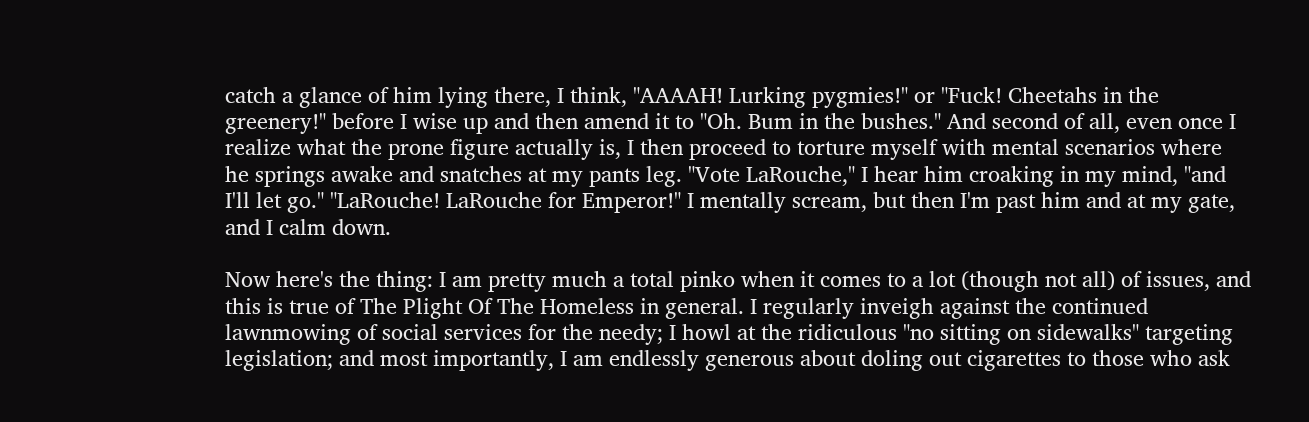catch a glance of him lying there, I think, "AAAAH! Lurking pygmies!" or "Fuck! Cheetahs in the greenery!" before I wise up and then amend it to "Oh. Bum in the bushes." And second of all, even once I realize what the prone figure actually is, I then proceed to torture myself with mental scenarios where he springs awake and snatches at my pants leg. "Vote LaRouche," I hear him croaking in my mind, "and I'll let go." "LaRouche! LaRouche for Emperor!" I mentally scream, but then I'm past him and at my gate, and I calm down.

Now here's the thing: I am pretty much a total pinko when it comes to a lot (though not all) of issues, and this is true of The Plight Of The Homeless in general. I regularly inveigh against the continued lawnmowing of social services for the needy; I howl at the ridiculous "no sitting on sidewalks" targeting legislation; and most importantly, I am endlessly generous about doling out cigarettes to those who ask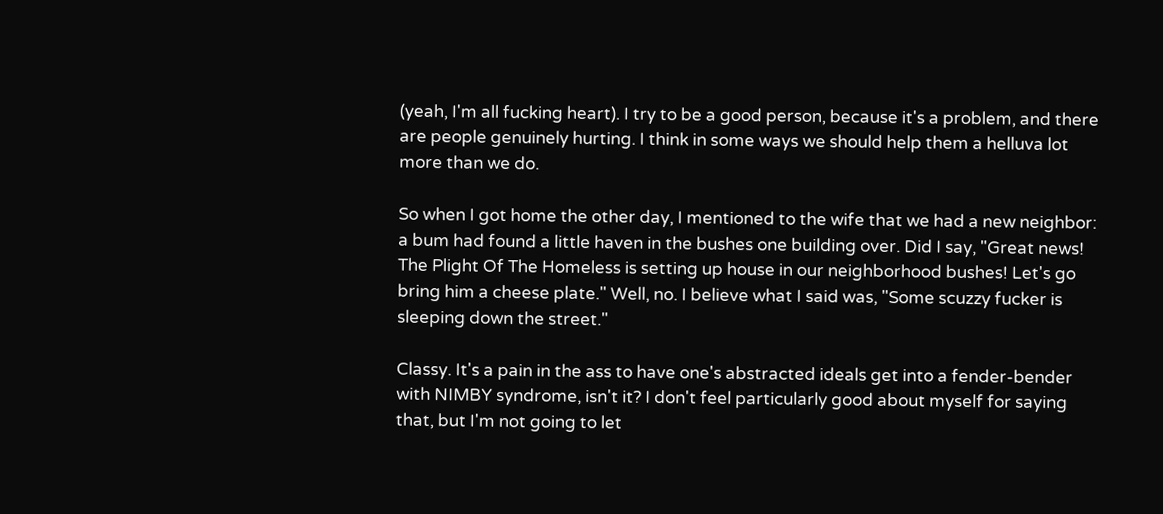(yeah, I'm all fucking heart). I try to be a good person, because it's a problem, and there are people genuinely hurting. I think in some ways we should help them a helluva lot more than we do.

So when I got home the other day, I mentioned to the wife that we had a new neighbor: a bum had found a little haven in the bushes one building over. Did I say, "Great news! The Plight Of The Homeless is setting up house in our neighborhood bushes! Let's go bring him a cheese plate." Well, no. I believe what I said was, "Some scuzzy fucker is sleeping down the street."

Classy. It's a pain in the ass to have one's abstracted ideals get into a fender-bender with NIMBY syndrome, isn't it? I don't feel particularly good about myself for saying that, but I'm not going to let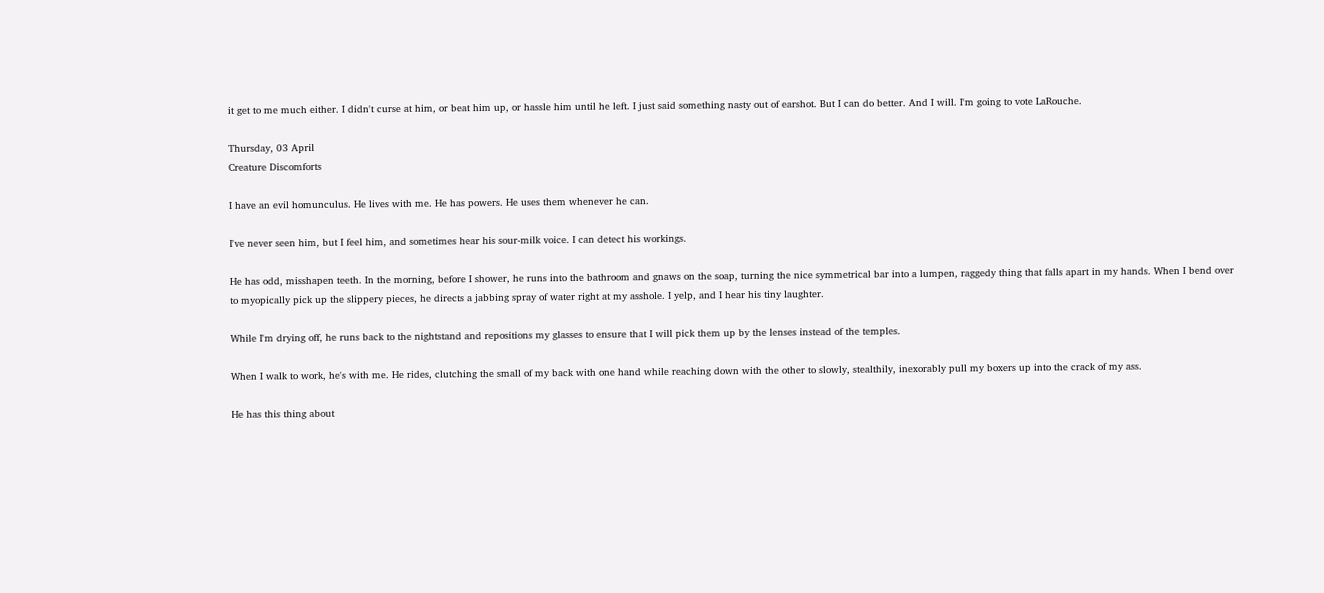it get to me much either. I didn't curse at him, or beat him up, or hassle him until he left. I just said something nasty out of earshot. But I can do better. And I will. I'm going to vote LaRouche.

Thursday, 03 April
Creature Discomforts

I have an evil homunculus. He lives with me. He has powers. He uses them whenever he can.

I've never seen him, but I feel him, and sometimes hear his sour-milk voice. I can detect his workings.

He has odd, misshapen teeth. In the morning, before I shower, he runs into the bathroom and gnaws on the soap, turning the nice symmetrical bar into a lumpen, raggedy thing that falls apart in my hands. When I bend over to myopically pick up the slippery pieces, he directs a jabbing spray of water right at my asshole. I yelp, and I hear his tiny laughter.

While I'm drying off, he runs back to the nightstand and repositions my glasses to ensure that I will pick them up by the lenses instead of the temples.

When I walk to work, he's with me. He rides, clutching the small of my back with one hand while reaching down with the other to slowly, stealthily, inexorably pull my boxers up into the crack of my ass.

He has this thing about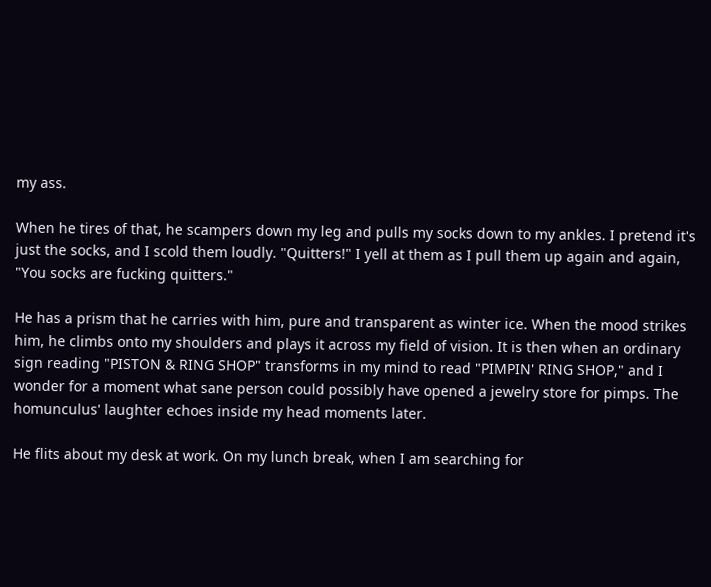my ass.

When he tires of that, he scampers down my leg and pulls my socks down to my ankles. I pretend it's just the socks, and I scold them loudly. "Quitters!" I yell at them as I pull them up again and again, "You socks are fucking quitters."

He has a prism that he carries with him, pure and transparent as winter ice. When the mood strikes him, he climbs onto my shoulders and plays it across my field of vision. It is then when an ordinary sign reading "PISTON & RING SHOP" transforms in my mind to read "PIMPIN' RING SHOP," and I wonder for a moment what sane person could possibly have opened a jewelry store for pimps. The homunculus' laughter echoes inside my head moments later.

He flits about my desk at work. On my lunch break, when I am searching for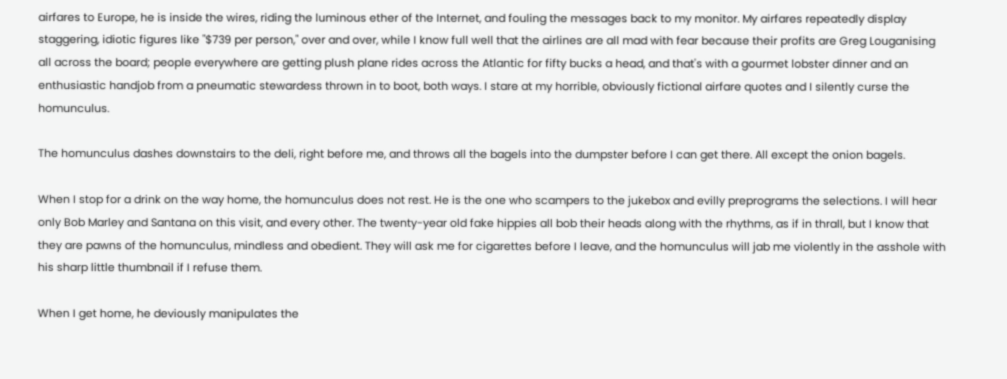airfares to Europe, he is inside the wires, riding the luminous ether of the Internet, and fouling the messages back to my monitor. My airfares repeatedly display staggering, idiotic figures like "$739 per person," over and over, while I know full well that the airlines are all mad with fear because their profits are Greg Louganising all across the board; people everywhere are getting plush plane rides across the Atlantic for fifty bucks a head, and that's with a gourmet lobster dinner and an enthusiastic handjob from a pneumatic stewardess thrown in to boot, both ways. I stare at my horrible, obviously fictional airfare quotes and I silently curse the homunculus.

The homunculus dashes downstairs to the deli, right before me, and throws all the bagels into the dumpster before I can get there. All except the onion bagels.

When I stop for a drink on the way home, the homunculus does not rest. He is the one who scampers to the jukebox and evilly preprograms the selections. I will hear only Bob Marley and Santana on this visit, and every other. The twenty-year old fake hippies all bob their heads along with the rhythms, as if in thrall, but I know that they are pawns of the homunculus, mindless and obedient. They will ask me for cigarettes before I leave, and the homunculus will jab me violently in the asshole with his sharp little thumbnail if I refuse them.

When I get home, he deviously manipulates the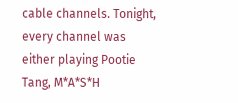cable channels. Tonight, every channel was either playing Pootie Tang, M*A*S*H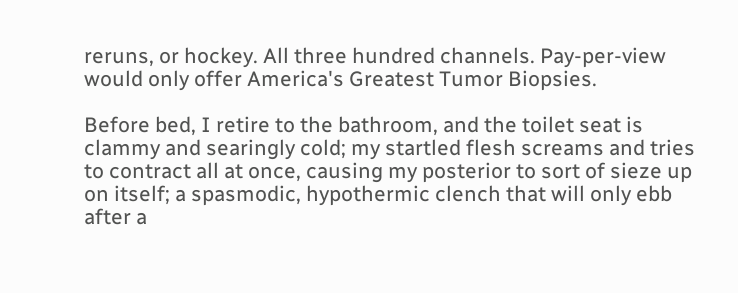reruns, or hockey. All three hundred channels. Pay-per-view would only offer America's Greatest Tumor Biopsies.

Before bed, I retire to the bathroom, and the toilet seat is clammy and searingly cold; my startled flesh screams and tries to contract all at once, causing my posterior to sort of sieze up on itself; a spasmodic, hypothermic clench that will only ebb after a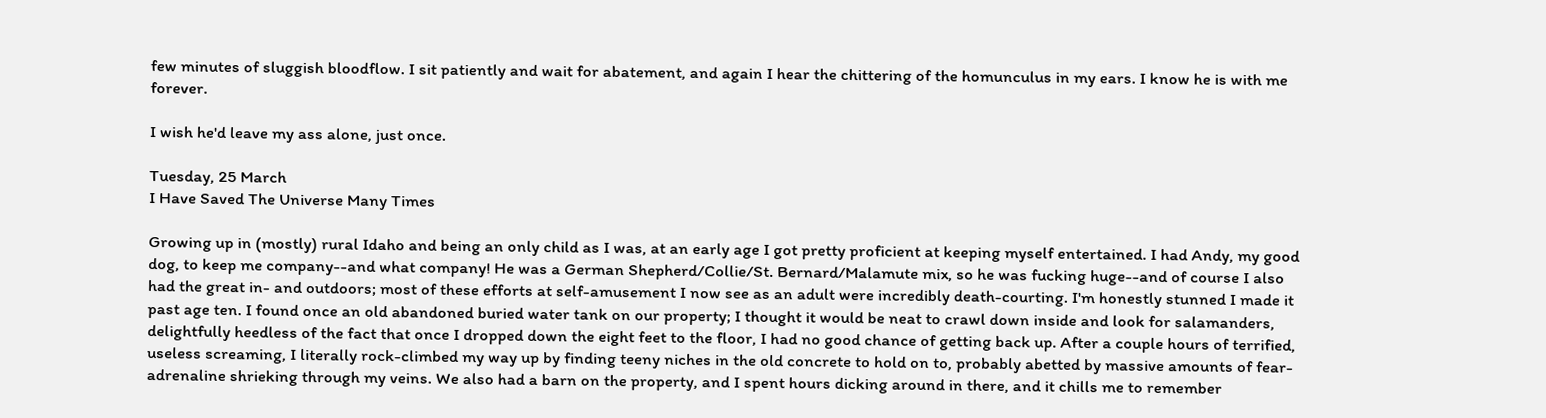few minutes of sluggish bloodflow. I sit patiently and wait for abatement, and again I hear the chittering of the homunculus in my ears. I know he is with me forever.

I wish he'd leave my ass alone, just once.

Tuesday, 25 March
I Have Saved The Universe Many Times

Growing up in (mostly) rural Idaho and being an only child as I was, at an early age I got pretty proficient at keeping myself entertained. I had Andy, my good dog, to keep me company--and what company! He was a German Shepherd/Collie/St. Bernard/Malamute mix, so he was fucking huge--and of course I also had the great in- and outdoors; most of these efforts at self-amusement I now see as an adult were incredibly death-courting. I'm honestly stunned I made it past age ten. I found once an old abandoned buried water tank on our property; I thought it would be neat to crawl down inside and look for salamanders, delightfully heedless of the fact that once I dropped down the eight feet to the floor, I had no good chance of getting back up. After a couple hours of terrified, useless screaming, I literally rock-climbed my way up by finding teeny niches in the old concrete to hold on to, probably abetted by massive amounts of fear-adrenaline shrieking through my veins. We also had a barn on the property, and I spent hours dicking around in there, and it chills me to remember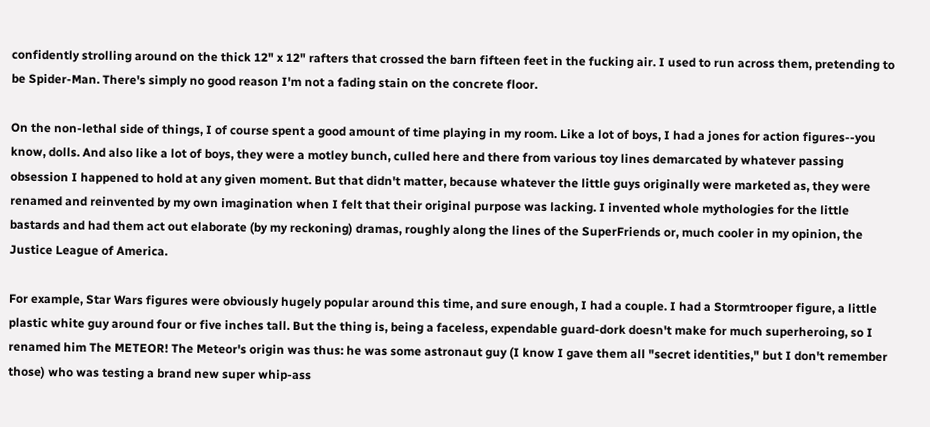confidently strolling around on the thick 12" x 12" rafters that crossed the barn fifteen feet in the fucking air. I used to run across them, pretending to be Spider-Man. There's simply no good reason I'm not a fading stain on the concrete floor.

On the non-lethal side of things, I of course spent a good amount of time playing in my room. Like a lot of boys, I had a jones for action figures--you know, dolls. And also like a lot of boys, they were a motley bunch, culled here and there from various toy lines demarcated by whatever passing obsession I happened to hold at any given moment. But that didn't matter, because whatever the little guys originally were marketed as, they were renamed and reinvented by my own imagination when I felt that their original purpose was lacking. I invented whole mythologies for the little bastards and had them act out elaborate (by my reckoning) dramas, roughly along the lines of the SuperFriends or, much cooler in my opinion, the Justice League of America.

For example, Star Wars figures were obviously hugely popular around this time, and sure enough, I had a couple. I had a Stormtrooper figure, a little plastic white guy around four or five inches tall. But the thing is, being a faceless, expendable guard-dork doesn't make for much superheroing, so I renamed him The METEOR! The Meteor's origin was thus: he was some astronaut guy (I know I gave them all "secret identities," but I don't remember those) who was testing a brand new super whip-ass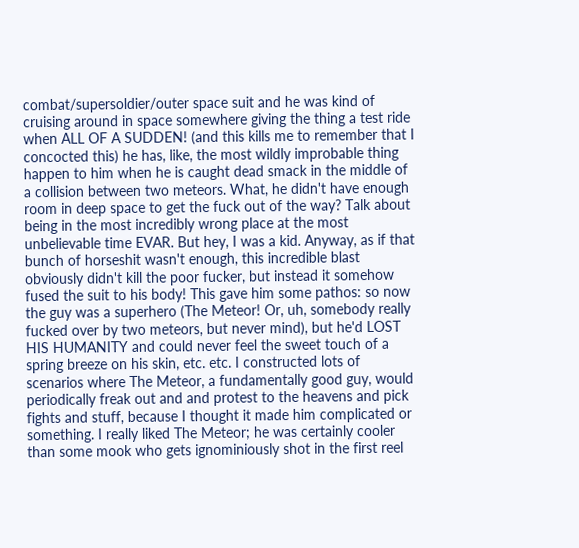combat/supersoldier/outer space suit and he was kind of cruising around in space somewhere giving the thing a test ride when ALL OF A SUDDEN! (and this kills me to remember that I concocted this) he has, like, the most wildly improbable thing happen to him when he is caught dead smack in the middle of a collision between two meteors. What, he didn't have enough room in deep space to get the fuck out of the way? Talk about being in the most incredibly wrong place at the most unbelievable time EVAR. But hey, I was a kid. Anyway, as if that bunch of horseshit wasn't enough, this incredible blast obviously didn't kill the poor fucker, but instead it somehow fused the suit to his body! This gave him some pathos: so now the guy was a superhero (The Meteor! Or, uh, somebody really fucked over by two meteors, but never mind), but he'd LOST HIS HUMANITY and could never feel the sweet touch of a spring breeze on his skin, etc. etc. I constructed lots of scenarios where The Meteor, a fundamentally good guy, would periodically freak out and and protest to the heavens and pick fights and stuff, because I thought it made him complicated or something. I really liked The Meteor; he was certainly cooler than some mook who gets ignominiously shot in the first reel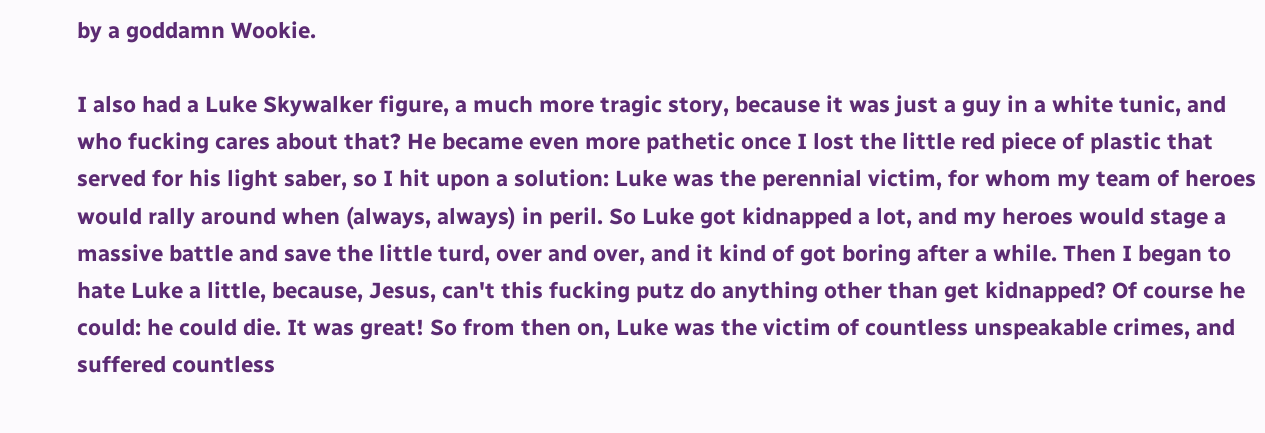by a goddamn Wookie.

I also had a Luke Skywalker figure, a much more tragic story, because it was just a guy in a white tunic, and who fucking cares about that? He became even more pathetic once I lost the little red piece of plastic that served for his light saber, so I hit upon a solution: Luke was the perennial victim, for whom my team of heroes would rally around when (always, always) in peril. So Luke got kidnapped a lot, and my heroes would stage a massive battle and save the little turd, over and over, and it kind of got boring after a while. Then I began to hate Luke a little, because, Jesus, can't this fucking putz do anything other than get kidnapped? Of course he could: he could die. It was great! So from then on, Luke was the victim of countless unspeakable crimes, and suffered countless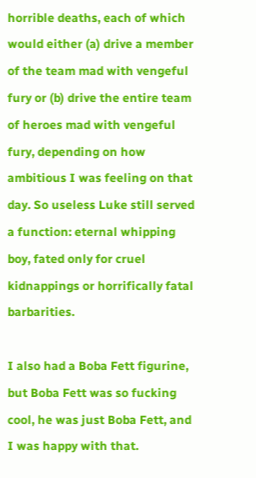horrible deaths, each of which would either (a) drive a member of the team mad with vengeful fury or (b) drive the entire team of heroes mad with vengeful fury, depending on how ambitious I was feeling on that day. So useless Luke still served a function: eternal whipping boy, fated only for cruel kidnappings or horrifically fatal barbarities.

I also had a Boba Fett figurine, but Boba Fett was so fucking cool, he was just Boba Fett, and I was happy with that.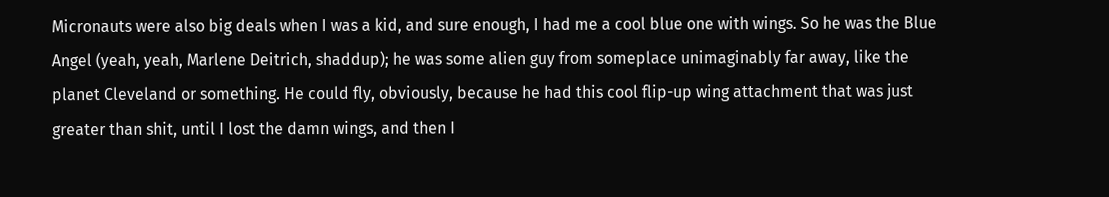Micronauts were also big deals when I was a kid, and sure enough, I had me a cool blue one with wings. So he was the Blue Angel (yeah, yeah, Marlene Deitrich, shaddup); he was some alien guy from someplace unimaginably far away, like the planet Cleveland or something. He could fly, obviously, because he had this cool flip-up wing attachment that was just greater than shit, until I lost the damn wings, and then I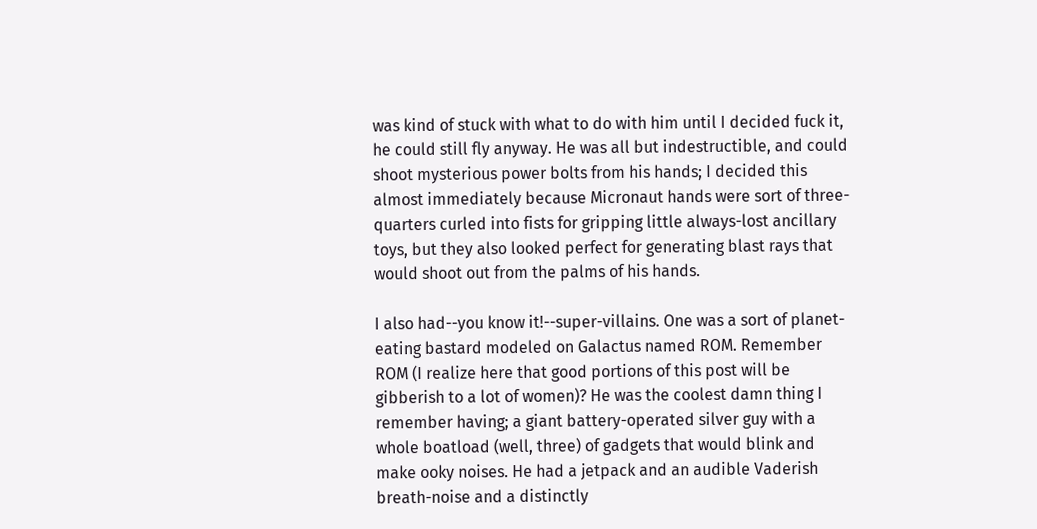was kind of stuck with what to do with him until I decided fuck it, he could still fly anyway. He was all but indestructible, and could shoot mysterious power bolts from his hands; I decided this almost immediately because Micronaut hands were sort of three-quarters curled into fists for gripping little always-lost ancillary toys, but they also looked perfect for generating blast rays that would shoot out from the palms of his hands.

I also had--you know it!--super-villains. One was a sort of planet-eating bastard modeled on Galactus named ROM. Remember ROM (I realize here that good portions of this post will be gibberish to a lot of women)? He was the coolest damn thing I remember having; a giant battery-operated silver guy with a whole boatload (well, three) of gadgets that would blink and make ooky noises. He had a jetpack and an audible Vaderish breath-noise and a distinctly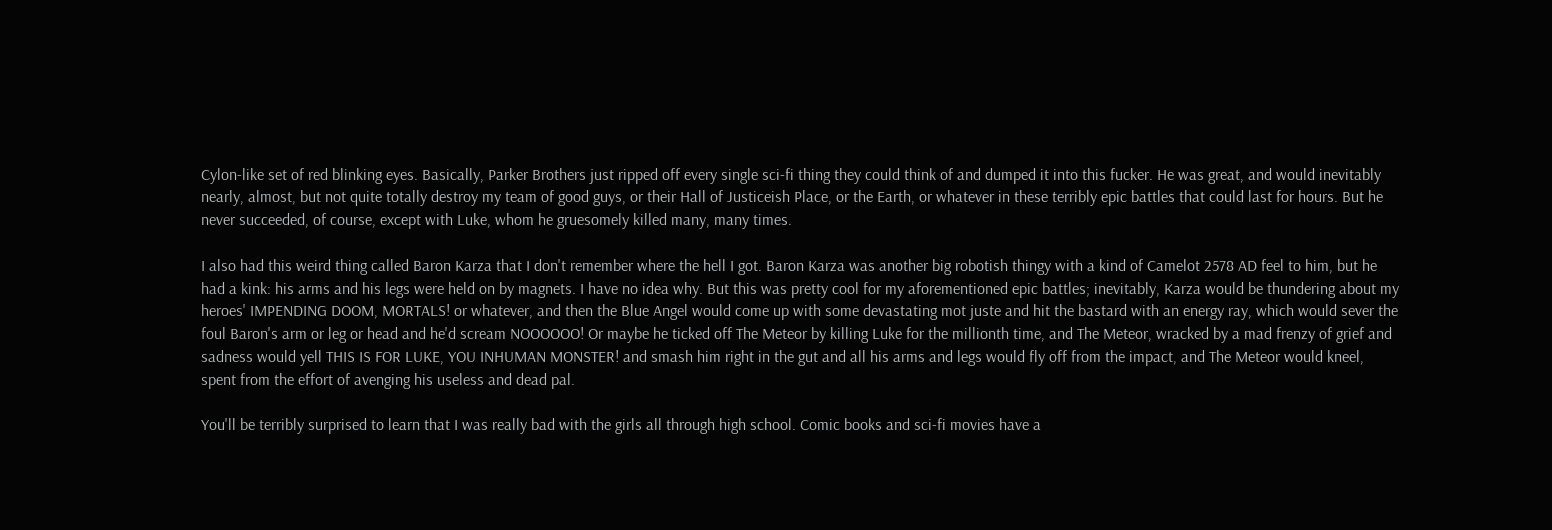Cylon-like set of red blinking eyes. Basically, Parker Brothers just ripped off every single sci-fi thing they could think of and dumped it into this fucker. He was great, and would inevitably nearly, almost, but not quite totally destroy my team of good guys, or their Hall of Justiceish Place, or the Earth, or whatever in these terribly epic battles that could last for hours. But he never succeeded, of course, except with Luke, whom he gruesomely killed many, many times.

I also had this weird thing called Baron Karza that I don't remember where the hell I got. Baron Karza was another big robotish thingy with a kind of Camelot 2578 AD feel to him, but he had a kink: his arms and his legs were held on by magnets. I have no idea why. But this was pretty cool for my aforementioned epic battles; inevitably, Karza would be thundering about my heroes' IMPENDING DOOM, MORTALS! or whatever, and then the Blue Angel would come up with some devastating mot juste and hit the bastard with an energy ray, which would sever the foul Baron's arm or leg or head and he'd scream NOOOOOO! Or maybe he ticked off The Meteor by killing Luke for the millionth time, and The Meteor, wracked by a mad frenzy of grief and sadness would yell THIS IS FOR LUKE, YOU INHUMAN MONSTER! and smash him right in the gut and all his arms and legs would fly off from the impact, and The Meteor would kneel, spent from the effort of avenging his useless and dead pal.

You'll be terribly surprised to learn that I was really bad with the girls all through high school. Comic books and sci-fi movies have a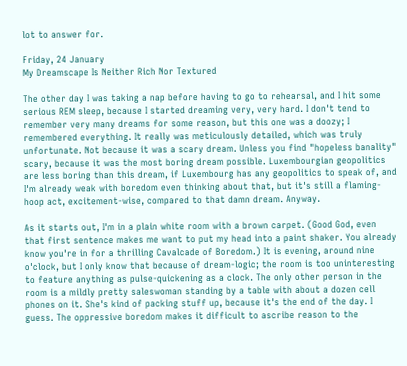lot to answer for.

Friday, 24 January
My Dreamscape Is Neither Rich Nor Textured

The other day I was taking a nap before having to go to rehearsal, and I hit some serious REM sleep, because I started dreaming very, very hard. I don't tend to remember very many dreams for some reason, but this one was a doozy; I remembered everything. It really was meticulously detailed, which was truly unfortunate. Not because it was a scary dream. Unless you find "hopeless banality" scary, because it was the most boring dream possible. Luxembourgian geopolitics are less boring than this dream, if Luxembourg has any geopolitics to speak of, and I'm already weak with boredom even thinking about that, but it's still a flaming-hoop act, excitement-wise, compared to that damn dream. Anyway.

As it starts out, I'm in a plain white room with a brown carpet. (Good God, even that first sentence makes me want to put my head into a paint shaker. You already know you're in for a thrilling Cavalcade of Boredom.) It is evening, around nine o'clock, but I only know that because of dream-logic; the room is too uninteresting to feature anything as pulse-quickening as a clock. The only other person in the room is a mildly pretty saleswoman standing by a table with about a dozen cell phones on it. She's kind of packing stuff up, because it's the end of the day. I guess. The oppressive boredom makes it difficult to ascribe reason to the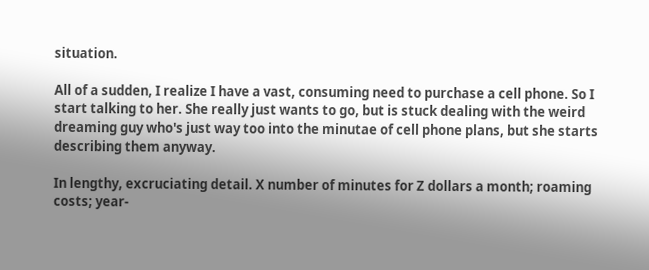situation.

All of a sudden, I realize I have a vast, consuming need to purchase a cell phone. So I start talking to her. She really just wants to go, but is stuck dealing with the weird dreaming guy who's just way too into the minutae of cell phone plans, but she starts describing them anyway.

In lengthy, excruciating detail. X number of minutes for Z dollars a month; roaming costs; year-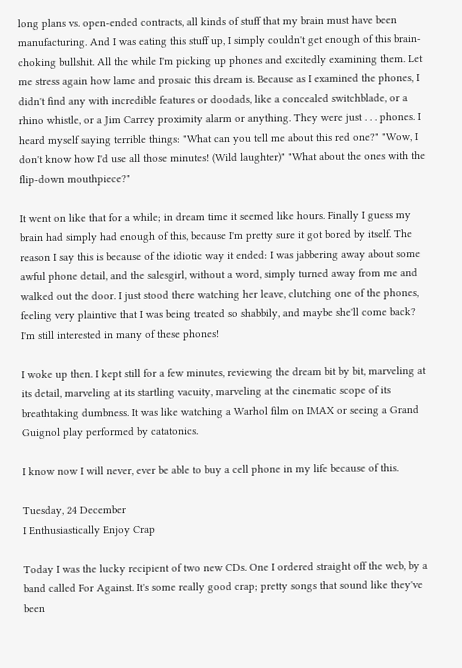long plans vs. open-ended contracts, all kinds of stuff that my brain must have been manufacturing. And I was eating this stuff up, I simply couldn't get enough of this brain-choking bullshit. All the while I'm picking up phones and excitedly examining them. Let me stress again how lame and prosaic this dream is. Because as I examined the phones, I didn't find any with incredible features or doodads, like a concealed switchblade, or a rhino whistle, or a Jim Carrey proximity alarm or anything. They were just . . . phones. I heard myself saying terrible things: "What can you tell me about this red one?" "Wow, I don't know how I'd use all those minutes! (Wild laughter)" "What about the ones with the flip-down mouthpiece?"

It went on like that for a while; in dream time it seemed like hours. Finally I guess my brain had simply had enough of this, because I'm pretty sure it got bored by itself. The reason I say this is because of the idiotic way it ended: I was jabbering away about some awful phone detail, and the salesgirl, without a word, simply turned away from me and walked out the door. I just stood there watching her leave, clutching one of the phones, feeling very plaintive that I was being treated so shabbily, and maybe she'll come back? I'm still interested in many of these phones!

I woke up then. I kept still for a few minutes, reviewing the dream bit by bit, marveling at its detail, marveling at its startling vacuity, marveling at the cinematic scope of its breathtaking dumbness. It was like watching a Warhol film on IMAX or seeing a Grand Guignol play performed by catatonics.

I know now I will never, ever be able to buy a cell phone in my life because of this.

Tuesday, 24 December
I Enthusiastically Enjoy Crap

Today I was the lucky recipient of two new CDs. One I ordered straight off the web, by a band called For Against. It's some really good crap; pretty songs that sound like they've been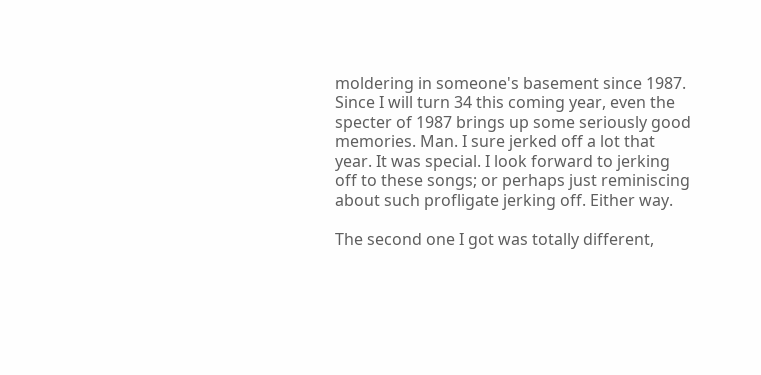moldering in someone's basement since 1987. Since I will turn 34 this coming year, even the specter of 1987 brings up some seriously good memories. Man. I sure jerked off a lot that year. It was special. I look forward to jerking off to these songs; or perhaps just reminiscing about such profligate jerking off. Either way.

The second one I got was totally different,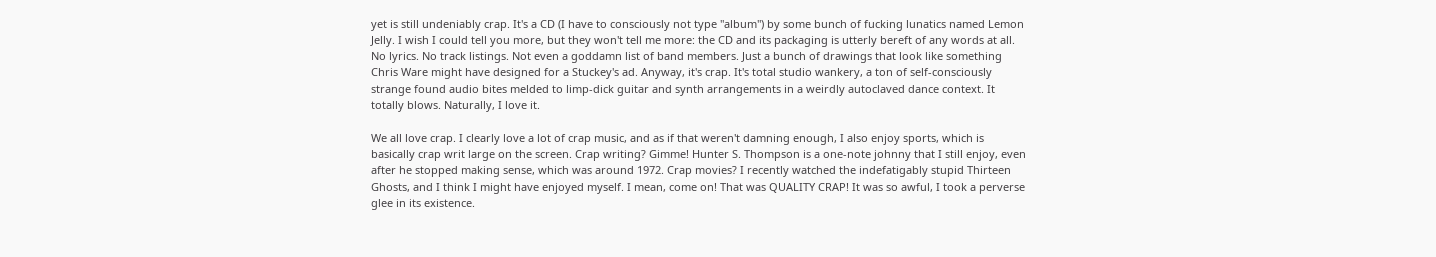yet is still undeniably crap. It's a CD (I have to consciously not type "album") by some bunch of fucking lunatics named Lemon Jelly. I wish I could tell you more, but they won't tell me more: the CD and its packaging is utterly bereft of any words at all. No lyrics. No track listings. Not even a goddamn list of band members. Just a bunch of drawings that look like something Chris Ware might have designed for a Stuckey's ad. Anyway, it's crap. It's total studio wankery, a ton of self-consciously strange found audio bites melded to limp-dick guitar and synth arrangements in a weirdly autoclaved dance context. It totally blows. Naturally, I love it.

We all love crap. I clearly love a lot of crap music, and as if that weren't damning enough, I also enjoy sports, which is basically crap writ large on the screen. Crap writing? Gimme! Hunter S. Thompson is a one-note johnny that I still enjoy, even after he stopped making sense, which was around 1972. Crap movies? I recently watched the indefatigably stupid Thirteen Ghosts, and I think I might have enjoyed myself. I mean, come on! That was QUALITY CRAP! It was so awful, I took a perverse glee in its existence.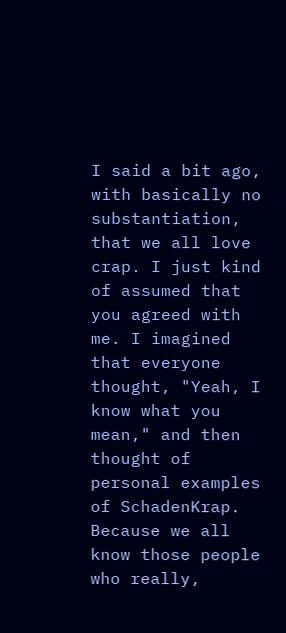I said a bit ago, with basically no substantiation, that we all love crap. I just kind of assumed that you agreed with me. I imagined that everyone thought, "Yeah, I know what you mean," and then thought of personal examples of SchadenKrap. Because we all know those people who really,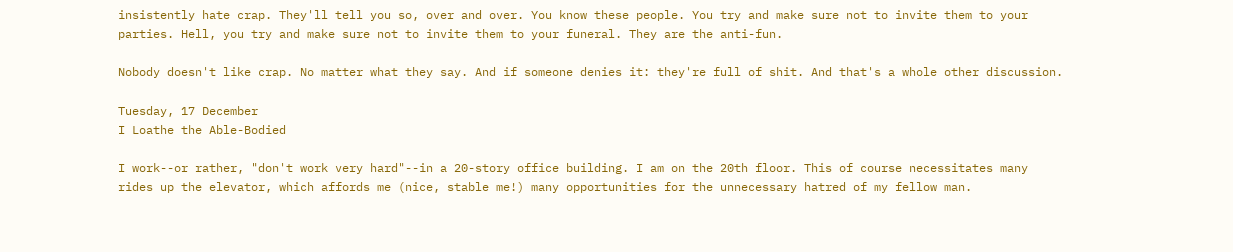insistently hate crap. They'll tell you so, over and over. You know these people. You try and make sure not to invite them to your parties. Hell, you try and make sure not to invite them to your funeral. They are the anti-fun.

Nobody doesn't like crap. No matter what they say. And if someone denies it: they're full of shit. And that's a whole other discussion.

Tuesday, 17 December
I Loathe the Able-Bodied

I work--or rather, "don't work very hard"--in a 20-story office building. I am on the 20th floor. This of course necessitates many rides up the elevator, which affords me (nice, stable me!) many opportunities for the unnecessary hatred of my fellow man.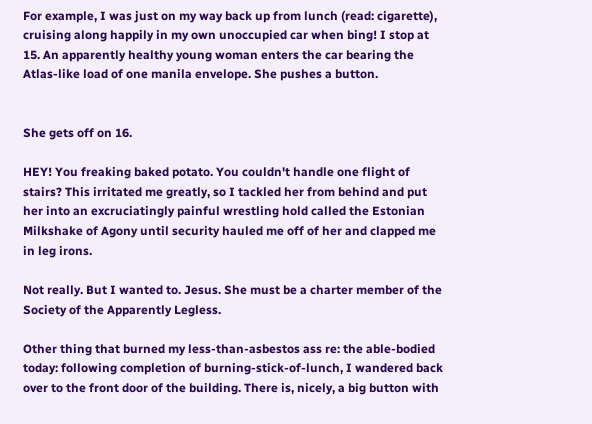For example, I was just on my way back up from lunch (read: cigarette), cruising along happily in my own unoccupied car when bing! I stop at 15. An apparently healthy young woman enters the car bearing the Atlas-like load of one manila envelope. She pushes a button.


She gets off on 16.

HEY! You freaking baked potato. You couldn't handle one flight of stairs? This irritated me greatly, so I tackled her from behind and put her into an excruciatingly painful wrestling hold called the Estonian Milkshake of Agony until security hauled me off of her and clapped me in leg irons.

Not really. But I wanted to. Jesus. She must be a charter member of the Society of the Apparently Legless.

Other thing that burned my less-than-asbestos ass re: the able-bodied today: following completion of burning-stick-of-lunch, I wandered back over to the front door of the building. There is, nicely, a big button with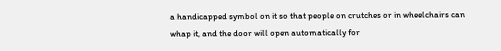a handicapped symbol on it so that people on crutches or in wheelchairs can whap it, and the door will open automatically for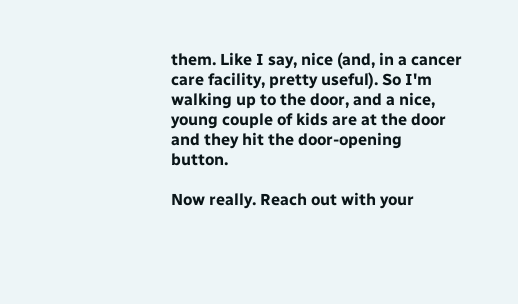them. Like I say, nice (and, in a cancer care facility, pretty useful). So I'm walking up to the door, and a nice, young couple of kids are at the door and they hit the door-opening button.

Now really. Reach out with your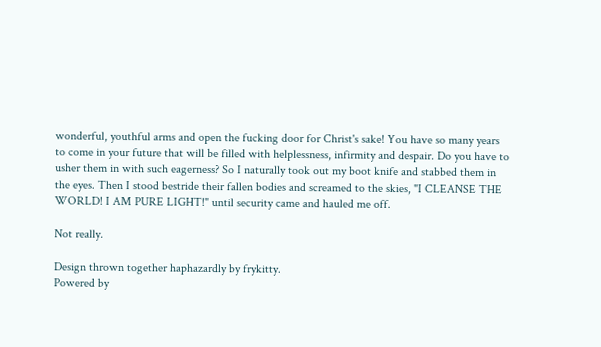wonderful, youthful arms and open the fucking door for Christ's sake! You have so many years to come in your future that will be filled with helplessness, infirmity and despair. Do you have to usher them in with such eagerness? So I naturally took out my boot knife and stabbed them in the eyes. Then I stood bestride their fallen bodies and screamed to the skies, "I CLEANSE THE WORLD! I AM PURE LIGHT!" until security came and hauled me off.

Not really.

Design thrown together haphazardly by frykitty.
Powered by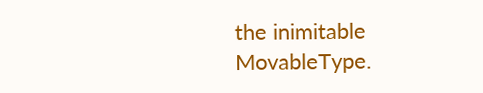the inimitable MovableType.